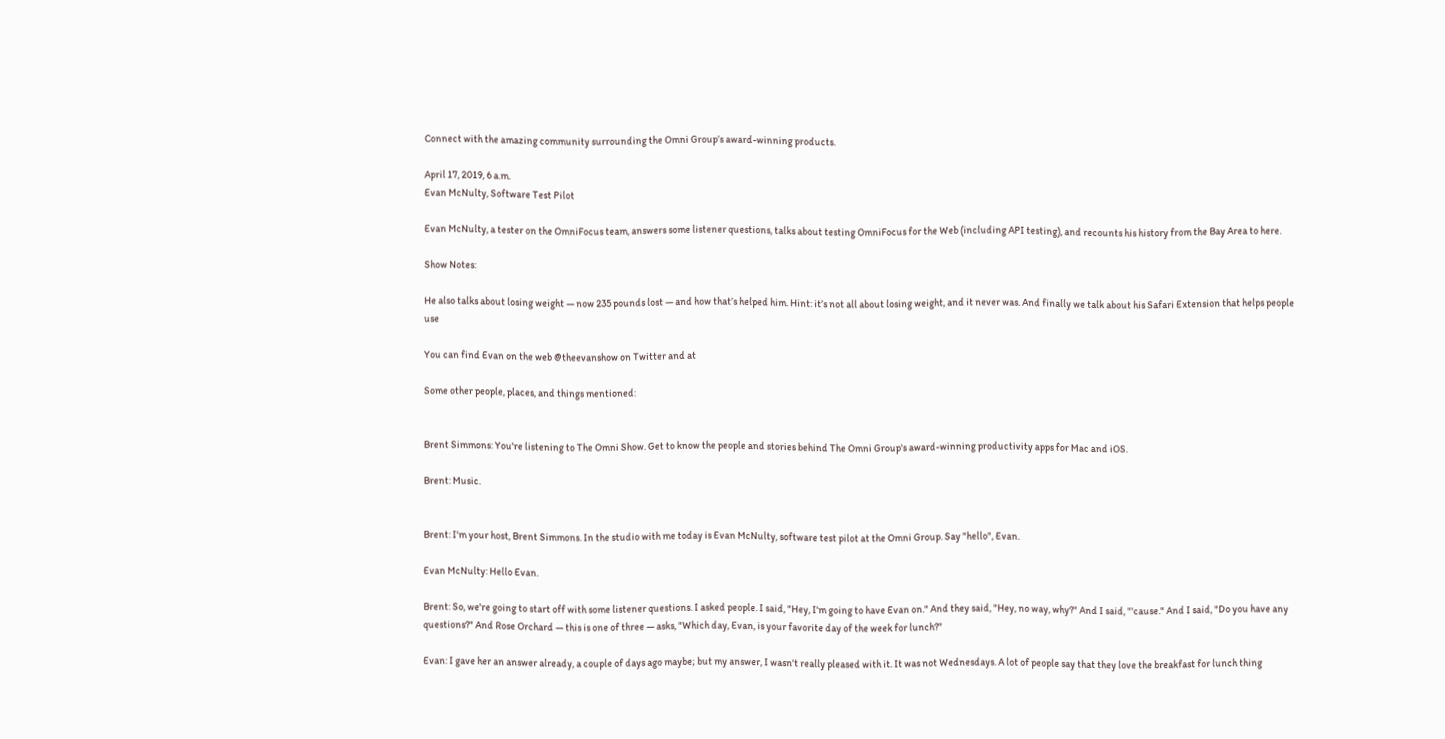Connect with the amazing community surrounding the Omni Group’s award-winning products.

April 17, 2019, 6 a.m.
Evan McNulty, Software Test Pilot

Evan McNulty, a tester on the OmniFocus team, answers some listener questions, talks about testing OmniFocus for the Web (including API testing), and recounts his history from the Bay Area to here.

Show Notes:

He also talks about losing weight — now 235 pounds lost — and how that’s helped him. Hint: it’s not all about losing weight, and it never was. And finally we talk about his Safari Extension that helps people use

You can find Evan on the web @theevanshow on Twitter and at

Some other people, places, and things mentioned:


Brent Simmons: You're listening to The Omni Show. Get to know the people and stories behind The Omni Group's award-winning productivity apps for Mac and iOS.

Brent: Music.


Brent: I'm your host, Brent Simmons. In the studio with me today is Evan McNulty, software test pilot at the Omni Group. Say "hello", Evan.

Evan McNulty: Hello Evan.

Brent: So, we're going to start off with some listener questions. I asked people. I said, "Hey, I'm going to have Evan on." And they said, "Hey, no way, why?" And I said, "'cause." And I said, "Do you have any questions?" And Rose Orchard — this is one of three — asks, "Which day, Evan, is your favorite day of the week for lunch?"

Evan: I gave her an answer already, a couple of days ago maybe; but my answer, I wasn't really pleased with it. It was not Wednesdays. A lot of people say that they love the breakfast for lunch thing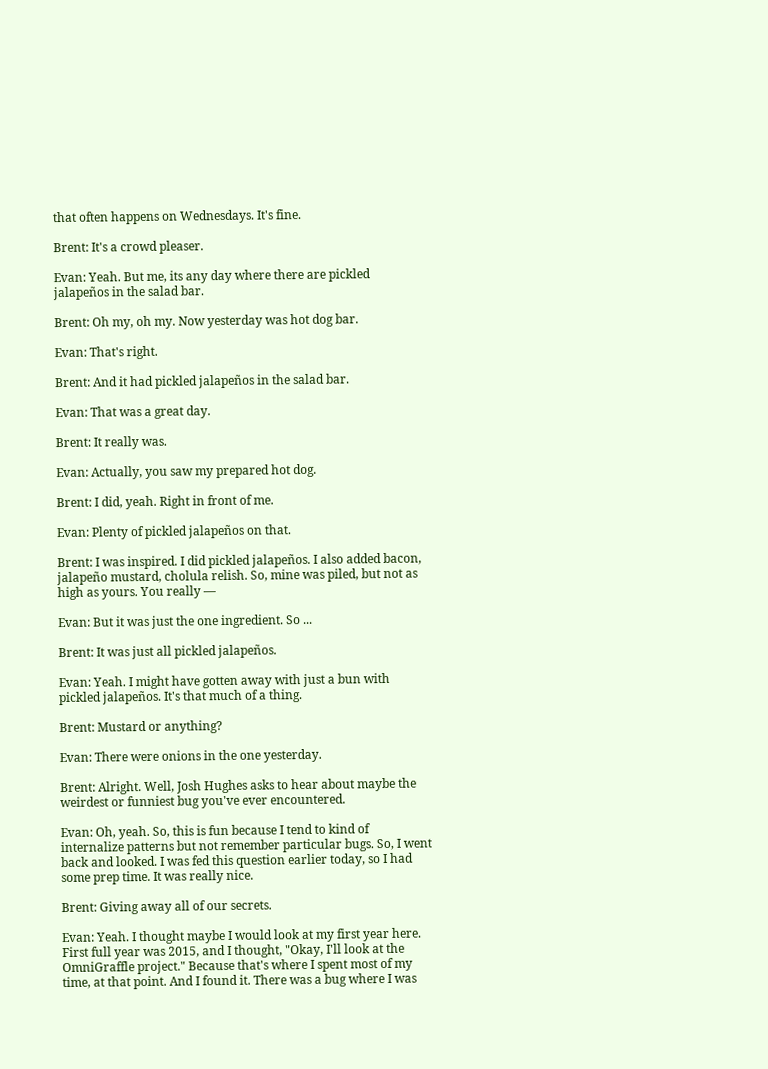that often happens on Wednesdays. It's fine.

Brent: It's a crowd pleaser.

Evan: Yeah. But me, its any day where there are pickled jalapeños in the salad bar.

Brent: Oh my, oh my. Now yesterday was hot dog bar.

Evan: That's right.

Brent: And it had pickled jalapeños in the salad bar.

Evan: That was a great day.

Brent: It really was.

Evan: Actually, you saw my prepared hot dog.

Brent: I did, yeah. Right in front of me.

Evan: Plenty of pickled jalapeños on that.

Brent: I was inspired. I did pickled jalapeños. I also added bacon, jalapeño mustard, cholula relish. So, mine was piled, but not as high as yours. You really —

Evan: But it was just the one ingredient. So ...

Brent: It was just all pickled jalapeños.

Evan: Yeah. I might have gotten away with just a bun with pickled jalapeños. It's that much of a thing.

Brent: Mustard or anything?

Evan: There were onions in the one yesterday.

Brent: Alright. Well, Josh Hughes asks to hear about maybe the weirdest or funniest bug you've ever encountered.

Evan: Oh, yeah. So, this is fun because I tend to kind of internalize patterns but not remember particular bugs. So, I went back and looked. I was fed this question earlier today, so I had some prep time. It was really nice.

Brent: Giving away all of our secrets.

Evan: Yeah. I thought maybe I would look at my first year here. First full year was 2015, and I thought, "Okay, I'll look at the OmniGraffle project." Because that's where I spent most of my time, at that point. And I found it. There was a bug where I was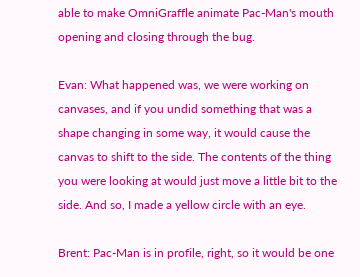able to make OmniGraffle animate Pac-Man's mouth opening and closing through the bug.

Evan: What happened was, we were working on canvases, and if you undid something that was a shape changing in some way, it would cause the canvas to shift to the side. The contents of the thing you were looking at would just move a little bit to the side. And so, I made a yellow circle with an eye.

Brent: Pac-Man is in profile, right, so it would be one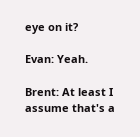eye on it?

Evan: Yeah.

Brent: At least I assume that's a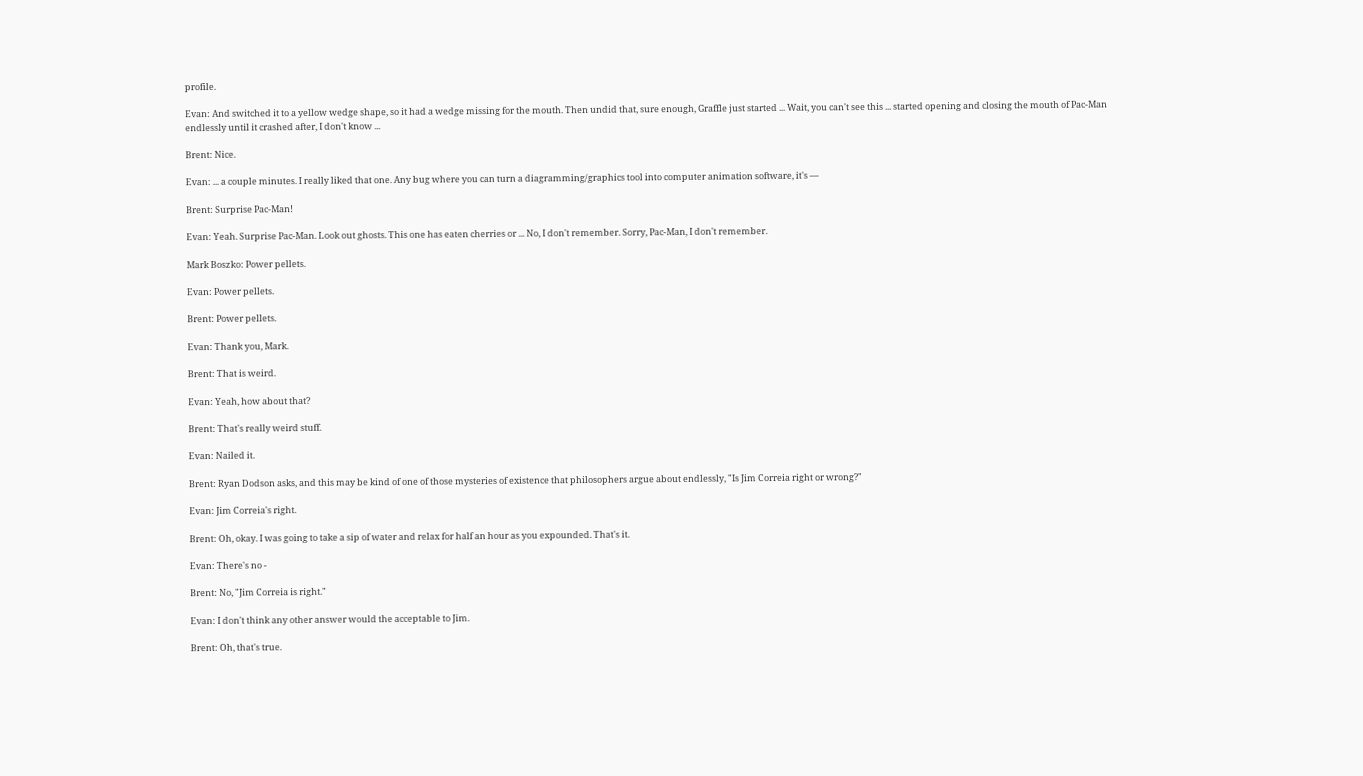profile.

Evan: And switched it to a yellow wedge shape, so it had a wedge missing for the mouth. Then undid that, sure enough, Graffle just started ... Wait, you can't see this ... started opening and closing the mouth of Pac-Man endlessly until it crashed after, I don't know ...

Brent: Nice.

Evan: ... a couple minutes. I really liked that one. Any bug where you can turn a diagramming/graphics tool into computer animation software, it's —

Brent: Surprise Pac-Man!

Evan: Yeah. Surprise Pac-Man. Look out ghosts. This one has eaten cherries or ... No, I don't remember. Sorry, Pac-Man, I don't remember.

Mark Boszko: Power pellets.

Evan: Power pellets.

Brent: Power pellets.

Evan: Thank you, Mark.

Brent: That is weird.

Evan: Yeah, how about that?

Brent: That's really weird stuff.

Evan: Nailed it.

Brent: Ryan Dodson asks, and this may be kind of one of those mysteries of existence that philosophers argue about endlessly, "Is Jim Correia right or wrong?"

Evan: Jim Correia's right.

Brent: Oh, okay. I was going to take a sip of water and relax for half an hour as you expounded. That's it.

Evan: There's no -

Brent: No, "Jim Correia is right."

Evan: I don't think any other answer would the acceptable to Jim.

Brent: Oh, that's true.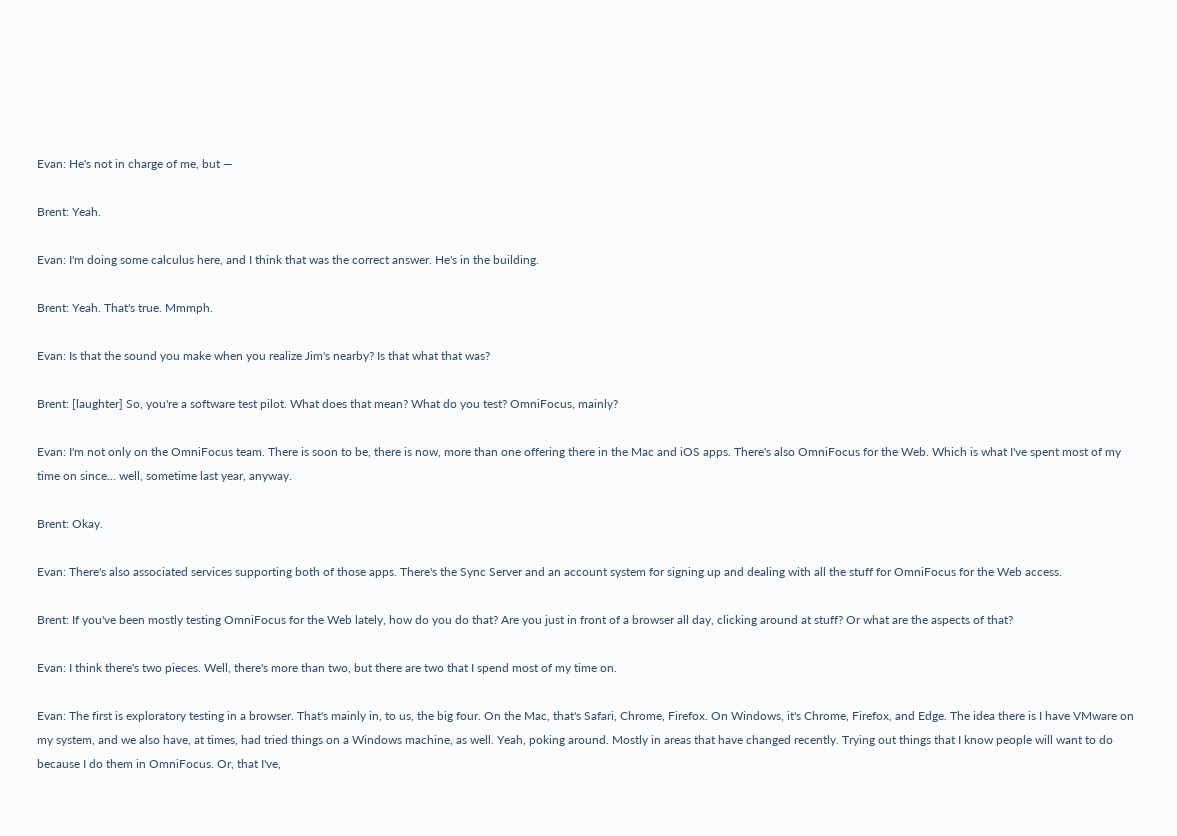Evan: He's not in charge of me, but —

Brent: Yeah.

Evan: I'm doing some calculus here, and I think that was the correct answer. He's in the building.

Brent: Yeah. That's true. Mmmph.

Evan: Is that the sound you make when you realize Jim's nearby? Is that what that was?

Brent: [laughter] So, you're a software test pilot. What does that mean? What do you test? OmniFocus, mainly?

Evan: I'm not only on the OmniFocus team. There is soon to be, there is now, more than one offering there in the Mac and iOS apps. There's also OmniFocus for the Web. Which is what I've spent most of my time on since... well, sometime last year, anyway.

Brent: Okay.

Evan: There's also associated services supporting both of those apps. There's the Sync Server and an account system for signing up and dealing with all the stuff for OmniFocus for the Web access.

Brent: If you've been mostly testing OmniFocus for the Web lately, how do you do that? Are you just in front of a browser all day, clicking around at stuff? Or what are the aspects of that?

Evan: I think there's two pieces. Well, there's more than two, but there are two that I spend most of my time on.

Evan: The first is exploratory testing in a browser. That's mainly in, to us, the big four. On the Mac, that's Safari, Chrome, Firefox. On Windows, it's Chrome, Firefox, and Edge. The idea there is I have VMware on my system, and we also have, at times, had tried things on a Windows machine, as well. Yeah, poking around. Mostly in areas that have changed recently. Trying out things that I know people will want to do because I do them in OmniFocus. Or, that I've,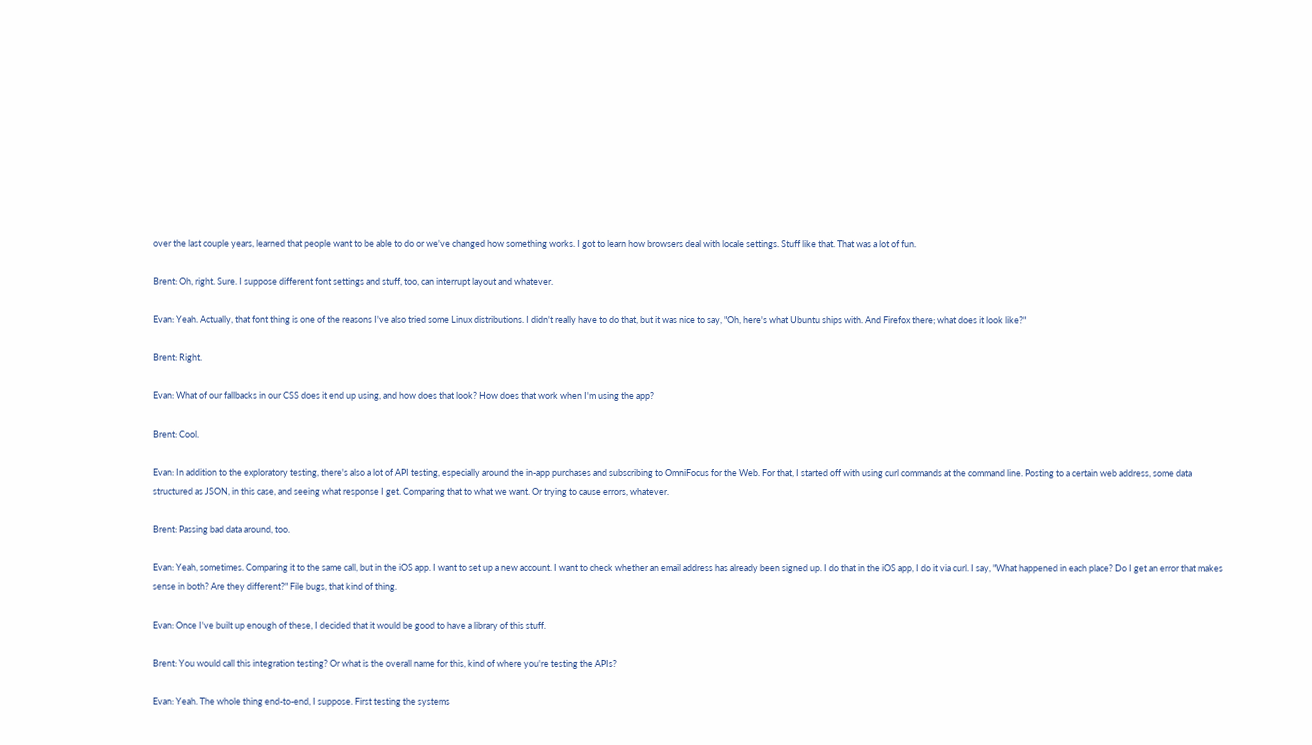over the last couple years, learned that people want to be able to do or we've changed how something works. I got to learn how browsers deal with locale settings. Stuff like that. That was a lot of fun.

Brent: Oh, right. Sure. I suppose different font settings and stuff, too, can interrupt layout and whatever.

Evan: Yeah. Actually, that font thing is one of the reasons I've also tried some Linux distributions. I didn't really have to do that, but it was nice to say, "Oh, here's what Ubuntu ships with. And Firefox there; what does it look like?"

Brent: Right.

Evan: What of our fallbacks in our CSS does it end up using, and how does that look? How does that work when I'm using the app?

Brent: Cool.

Evan: In addition to the exploratory testing, there's also a lot of API testing, especially around the in-app purchases and subscribing to OmniFocus for the Web. For that, I started off with using curl commands at the command line. Posting to a certain web address, some data structured as JSON, in this case, and seeing what response I get. Comparing that to what we want. Or trying to cause errors, whatever.

Brent: Passing bad data around, too.

Evan: Yeah, sometimes. Comparing it to the same call, but in the iOS app. I want to set up a new account. I want to check whether an email address has already been signed up. I do that in the iOS app, I do it via curl. I say, "What happened in each place? Do I get an error that makes sense in both? Are they different?" File bugs, that kind of thing.

Evan: Once I've built up enough of these, I decided that it would be good to have a library of this stuff.

Brent: You would call this integration testing? Or what is the overall name for this, kind of where you're testing the APIs?

Evan: Yeah. The whole thing end-to-end, I suppose. First testing the systems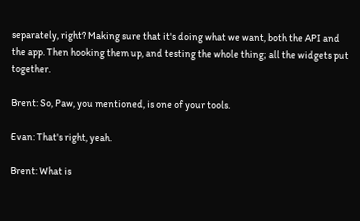separately, right? Making sure that it's doing what we want, both the API and the app. Then hooking them up, and testing the whole thing; all the widgets put together.

Brent: So, Paw, you mentioned, is one of your tools.

Evan: That's right, yeah.

Brent: What is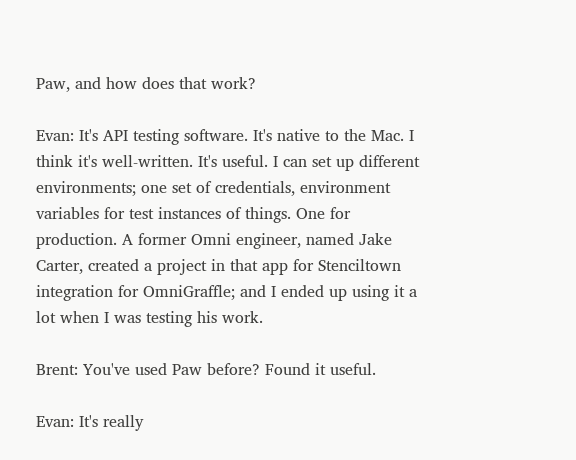Paw, and how does that work?

Evan: It's API testing software. It's native to the Mac. I think it's well-written. It's useful. I can set up different environments; one set of credentials, environment variables for test instances of things. One for production. A former Omni engineer, named Jake Carter, created a project in that app for Stenciltown integration for OmniGraffle; and I ended up using it a lot when I was testing his work.

Brent: You've used Paw before? Found it useful.

Evan: It's really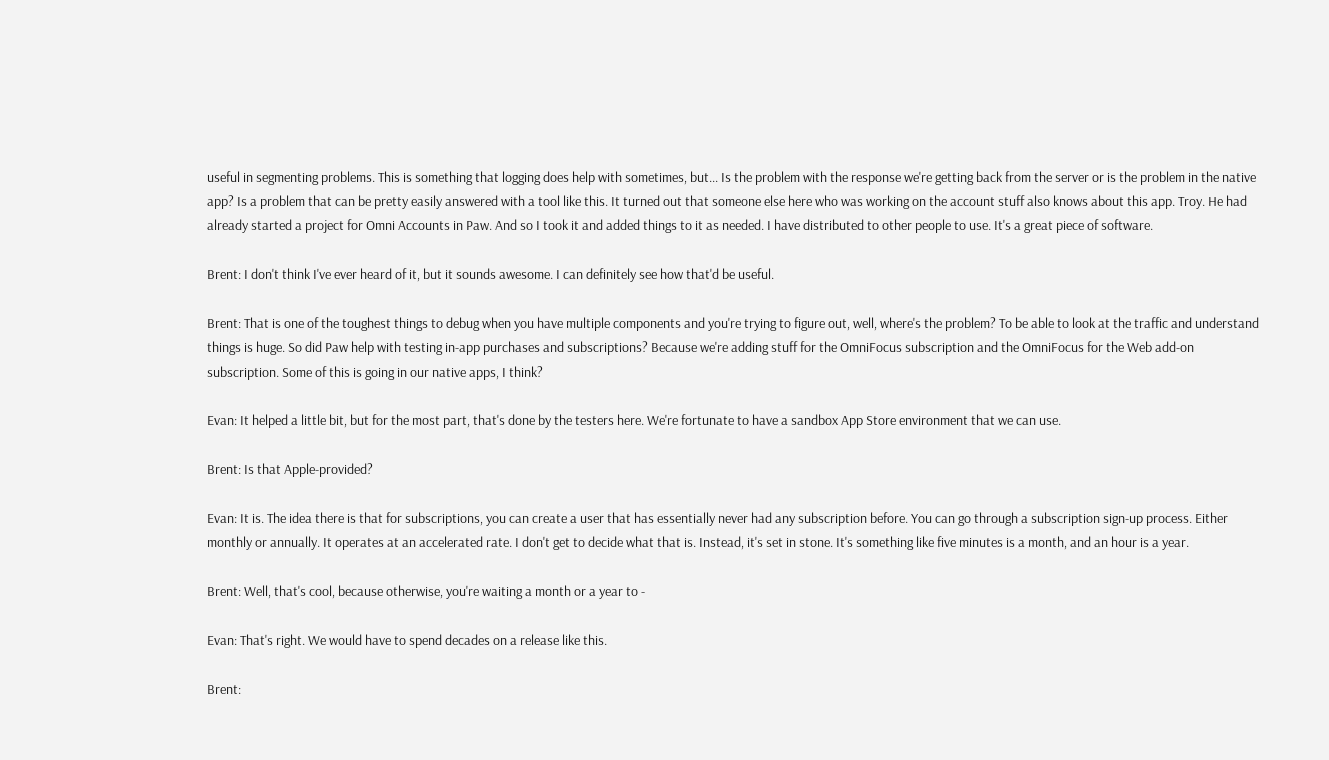useful in segmenting problems. This is something that logging does help with sometimes, but... Is the problem with the response we're getting back from the server or is the problem in the native app? Is a problem that can be pretty easily answered with a tool like this. It turned out that someone else here who was working on the account stuff also knows about this app. Troy. He had already started a project for Omni Accounts in Paw. And so I took it and added things to it as needed. I have distributed to other people to use. It's a great piece of software.

Brent: I don't think I've ever heard of it, but it sounds awesome. I can definitely see how that'd be useful.

Brent: That is one of the toughest things to debug when you have multiple components and you're trying to figure out, well, where's the problem? To be able to look at the traffic and understand things is huge. So did Paw help with testing in-app purchases and subscriptions? Because we're adding stuff for the OmniFocus subscription and the OmniFocus for the Web add-on subscription. Some of this is going in our native apps, I think?

Evan: It helped a little bit, but for the most part, that's done by the testers here. We're fortunate to have a sandbox App Store environment that we can use.

Brent: Is that Apple-provided?

Evan: It is. The idea there is that for subscriptions, you can create a user that has essentially never had any subscription before. You can go through a subscription sign-up process. Either monthly or annually. It operates at an accelerated rate. I don't get to decide what that is. Instead, it's set in stone. It's something like five minutes is a month, and an hour is a year.

Brent: Well, that's cool, because otherwise, you're waiting a month or a year to -

Evan: That's right. We would have to spend decades on a release like this.

Brent: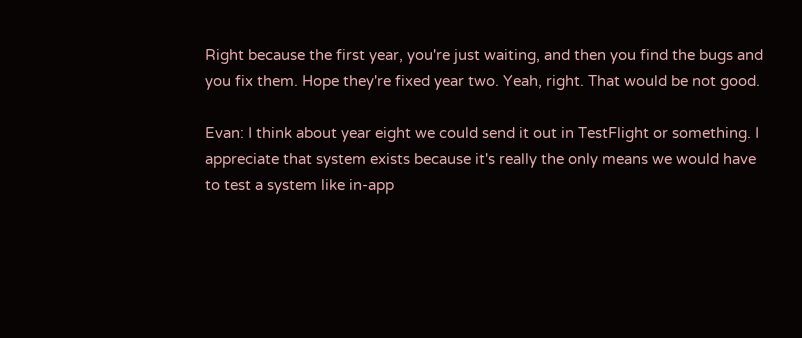Right because the first year, you're just waiting, and then you find the bugs and you fix them. Hope they're fixed year two. Yeah, right. That would be not good.

Evan: I think about year eight we could send it out in TestFlight or something. I appreciate that system exists because it's really the only means we would have to test a system like in-app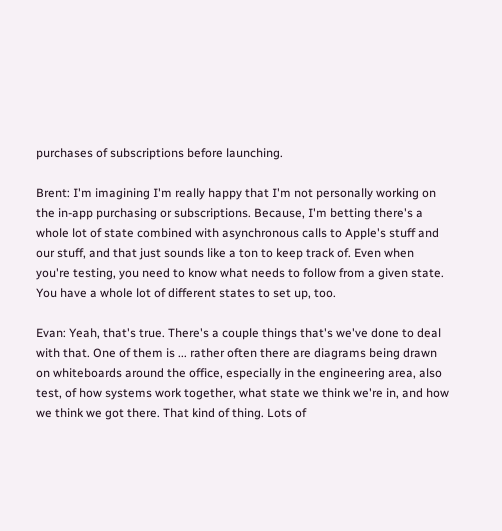purchases of subscriptions before launching.

Brent: I'm imagining I'm really happy that I'm not personally working on the in-app purchasing or subscriptions. Because, I'm betting there's a whole lot of state combined with asynchronous calls to Apple's stuff and our stuff, and that just sounds like a ton to keep track of. Even when you're testing, you need to know what needs to follow from a given state. You have a whole lot of different states to set up, too.

Evan: Yeah, that's true. There's a couple things that's we've done to deal with that. One of them is ... rather often there are diagrams being drawn on whiteboards around the office, especially in the engineering area, also test, of how systems work together, what state we think we're in, and how we think we got there. That kind of thing. Lots of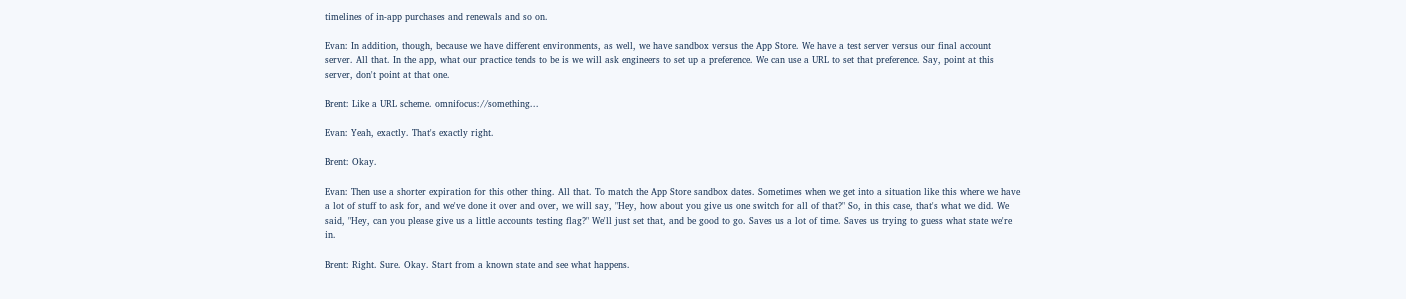timelines of in-app purchases and renewals and so on.

Evan: In addition, though, because we have different environments, as well, we have sandbox versus the App Store. We have a test server versus our final account server. All that. In the app, what our practice tends to be is we will ask engineers to set up a preference. We can use a URL to set that preference. Say, point at this server, don't point at that one.

Brent: Like a URL scheme. omnifocus://something...

Evan: Yeah, exactly. That's exactly right.

Brent: Okay.

Evan: Then use a shorter expiration for this other thing. All that. To match the App Store sandbox dates. Sometimes when we get into a situation like this where we have a lot of stuff to ask for, and we've done it over and over, we will say, "Hey, how about you give us one switch for all of that?" So, in this case, that's what we did. We said, "Hey, can you please give us a little accounts testing flag?" We'll just set that, and be good to go. Saves us a lot of time. Saves us trying to guess what state we're in.

Brent: Right. Sure. Okay. Start from a known state and see what happens.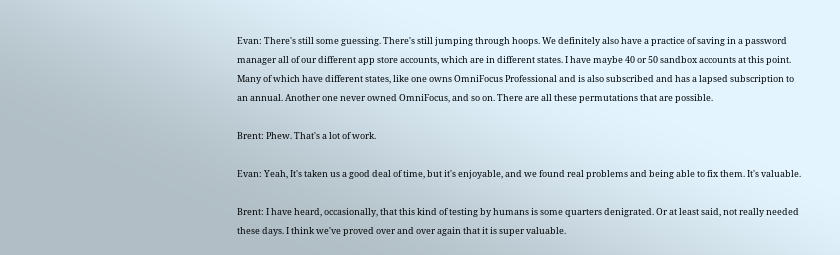Evan: There's still some guessing. There's still jumping through hoops. We definitely also have a practice of saving in a password manager all of our different app store accounts, which are in different states. I have maybe 40 or 50 sandbox accounts at this point. Many of which have different states, like one owns OmniFocus Professional and is also subscribed and has a lapsed subscription to an annual. Another one never owned OmniFocus, and so on. There are all these permutations that are possible.

Brent: Phew. That's a lot of work.

Evan: Yeah, It's taken us a good deal of time, but it's enjoyable, and we found real problems and being able to fix them. It's valuable.

Brent: I have heard, occasionally, that this kind of testing by humans is some quarters denigrated. Or at least said, not really needed these days. I think we've proved over and over again that it is super valuable.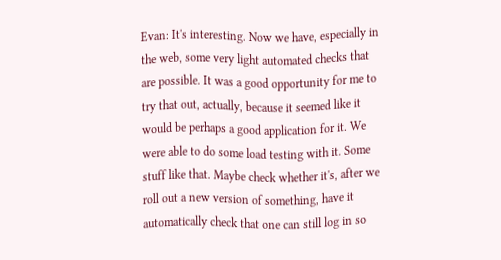Evan: It's interesting. Now we have, especially in the web, some very light automated checks that are possible. It was a good opportunity for me to try that out, actually, because it seemed like it would be perhaps a good application for it. We were able to do some load testing with it. Some stuff like that. Maybe check whether it's, after we roll out a new version of something, have it automatically check that one can still log in so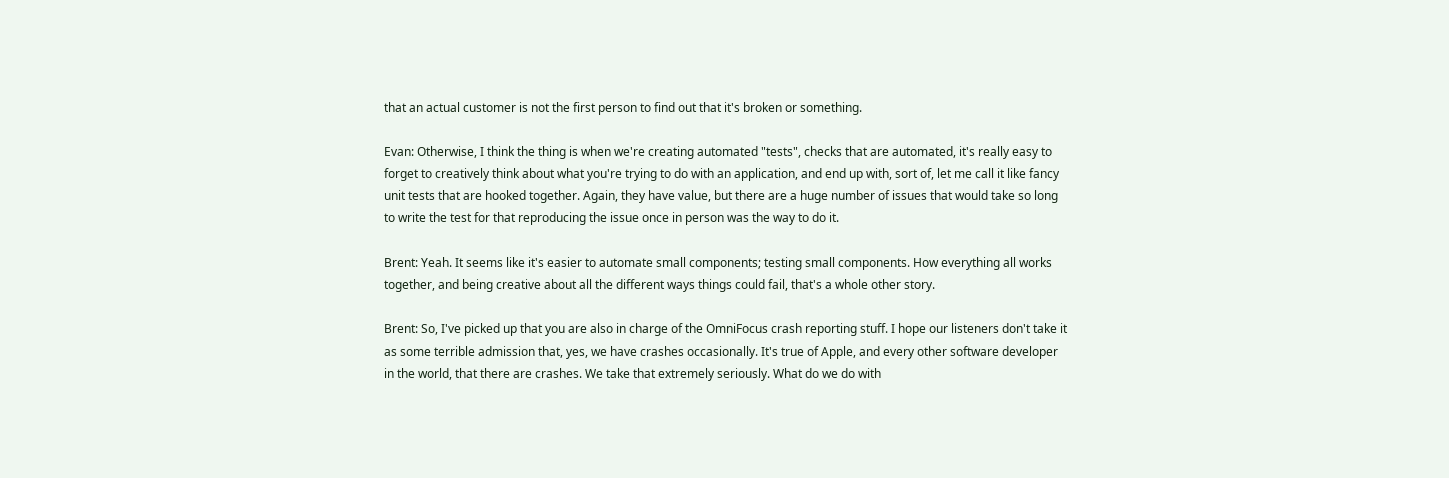that an actual customer is not the first person to find out that it's broken or something.

Evan: Otherwise, I think the thing is when we're creating automated "tests", checks that are automated, it's really easy to forget to creatively think about what you're trying to do with an application, and end up with, sort of, let me call it like fancy unit tests that are hooked together. Again, they have value, but there are a huge number of issues that would take so long to write the test for that reproducing the issue once in person was the way to do it.

Brent: Yeah. It seems like it's easier to automate small components; testing small components. How everything all works together, and being creative about all the different ways things could fail, that's a whole other story.

Brent: So, I've picked up that you are also in charge of the OmniFocus crash reporting stuff. I hope our listeners don't take it as some terrible admission that, yes, we have crashes occasionally. It's true of Apple, and every other software developer in the world, that there are crashes. We take that extremely seriously. What do we do with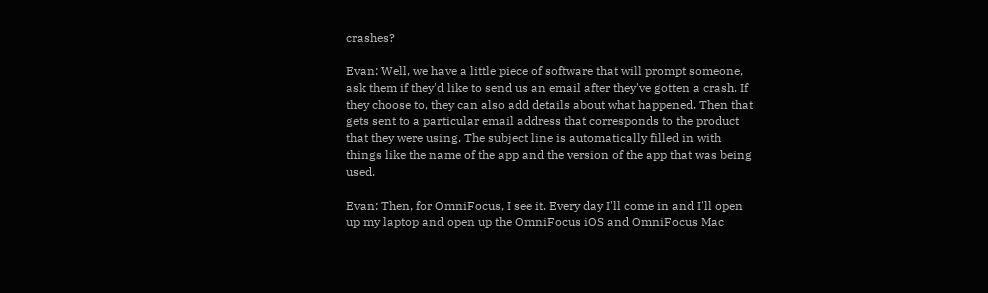crashes?

Evan: Well, we have a little piece of software that will prompt someone, ask them if they'd like to send us an email after they've gotten a crash. If they choose to, they can also add details about what happened. Then that gets sent to a particular email address that corresponds to the product that they were using. The subject line is automatically filled in with things like the name of the app and the version of the app that was being used.

Evan: Then, for OmniFocus, I see it. Every day I'll come in and I'll open up my laptop and open up the OmniFocus iOS and OmniFocus Mac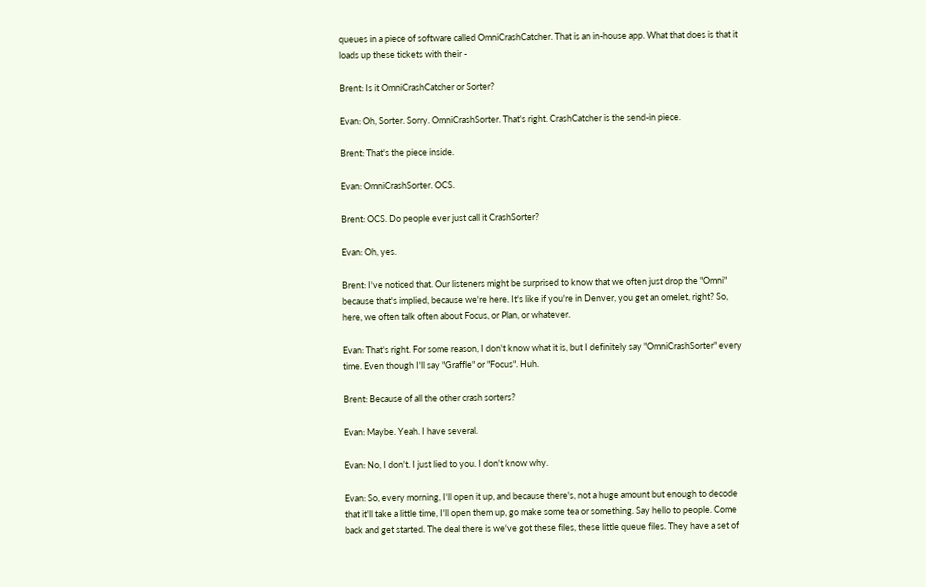queues in a piece of software called OmniCrashCatcher. That is an in-house app. What that does is that it loads up these tickets with their -

Brent: Is it OmniCrashCatcher or Sorter?

Evan: Oh, Sorter. Sorry. OmniCrashSorter. That's right. CrashCatcher is the send-in piece.

Brent: That's the piece inside.

Evan: OmniCrashSorter. OCS.

Brent: OCS. Do people ever just call it CrashSorter?

Evan: Oh, yes.

Brent: I've noticed that. Our listeners might be surprised to know that we often just drop the "Omni" because that's implied, because we're here. It's like if you're in Denver, you get an omelet, right? So, here, we often talk often about Focus, or Plan, or whatever.

Evan: That's right. For some reason, I don't know what it is, but I definitely say "OmniCrashSorter" every time. Even though I'll say "Graffle" or "Focus". Huh.

Brent: Because of all the other crash sorters?

Evan: Maybe. Yeah. I have several.

Evan: No, I don't. I just lied to you. I don't know why.

Evan: So, every morning, I'll open it up, and because there's, not a huge amount but enough to decode that it'll take a little time, I'll open them up, go make some tea or something. Say hello to people. Come back and get started. The deal there is we've got these files, these little queue files. They have a set of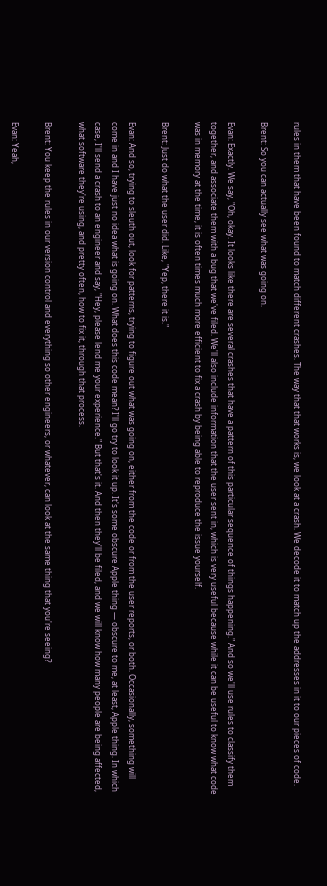rules in them that have been found to match different crashes. The way that that works is, we look at a crash. We decode it to match up the addresses in it to our pieces of code.

Brent: So you can actually see what was going on.

Evan: Exactly. We say, "Oh, okay. It looks like there are several crashes that have a pattern of this particular sequence of things happening." And so we'll use rules to classify them together, and associate them with a bug that we've filed. We'll also include information that the user sent in, which is very useful because while it can be useful to know what code was in memory at the time, it is often times much more efficient to fix a crash by being able to reproduce the issue yourself.

Brent: Just do what the user did. Like, "Yep, there it is."

Evan: And so, trying to sleuth out, look for patterns, trying to figure out what was going on, either from the code or from the user reports, or both. Occasionally, something will come in and I have just no idea what is going on. What does this code mean? I'll go try to look it up. It's some obscure Apple thing — obscure to me, at least, Apple thing. In which case, I'll send a crash to an engineer and say, "Hey, please lend me your experience." But that's it. And then they'll be filed, and we will know how many people are being affected, what software they're using, and pretty often, how to fix it, through that process.

Brent: You keep the rules in our version control and everything so other engineers, or whatever, can look at the same thing that you're seeing?

Evan: Yeah,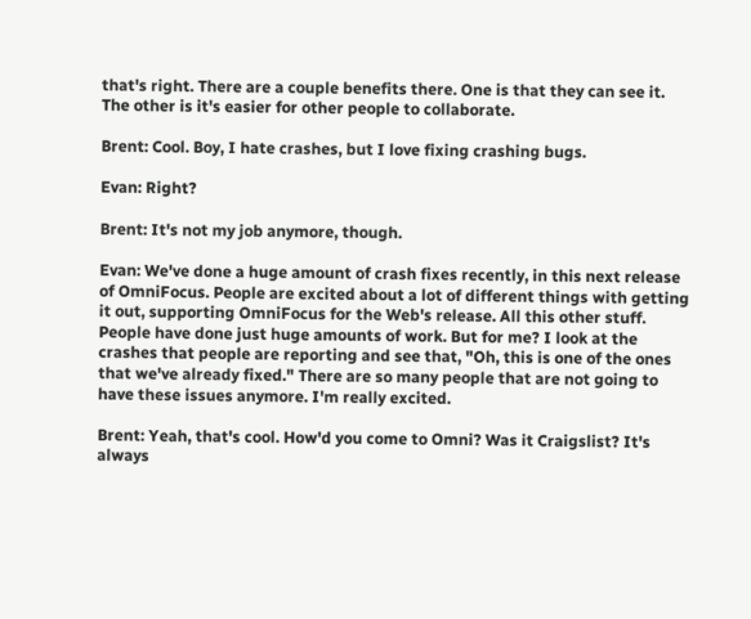that's right. There are a couple benefits there. One is that they can see it. The other is it's easier for other people to collaborate.

Brent: Cool. Boy, I hate crashes, but I love fixing crashing bugs.

Evan: Right?

Brent: It's not my job anymore, though.

Evan: We've done a huge amount of crash fixes recently, in this next release of OmniFocus. People are excited about a lot of different things with getting it out, supporting OmniFocus for the Web's release. All this other stuff. People have done just huge amounts of work. But for me? I look at the crashes that people are reporting and see that, "Oh, this is one of the ones that we've already fixed." There are so many people that are not going to have these issues anymore. I'm really excited.

Brent: Yeah, that's cool. How'd you come to Omni? Was it Craigslist? It's always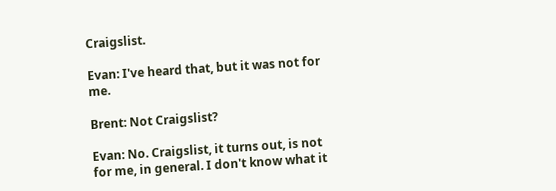Craigslist.

Evan: I've heard that, but it was not for me.

Brent: Not Craigslist?

Evan: No. Craigslist, it turns out, is not for me, in general. I don't know what it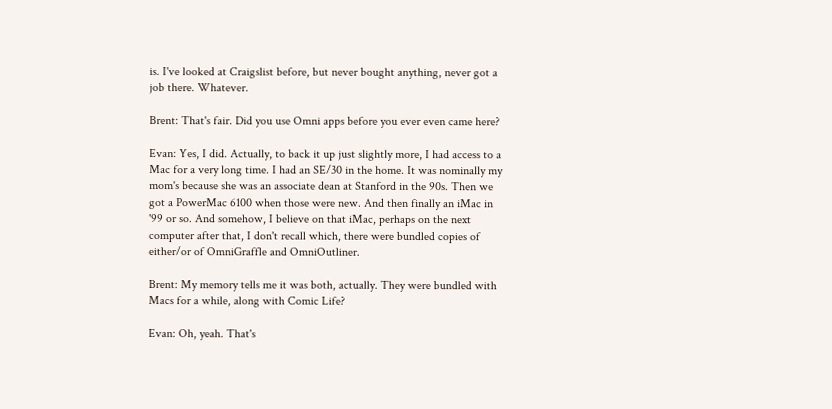is. I've looked at Craigslist before, but never bought anything, never got a job there. Whatever.

Brent: That's fair. Did you use Omni apps before you ever even came here?

Evan: Yes, I did. Actually, to back it up just slightly more, I had access to a Mac for a very long time. I had an SE/30 in the home. It was nominally my mom's because she was an associate dean at Stanford in the 90s. Then we got a PowerMac 6100 when those were new. And then finally an iMac in '99 or so. And somehow, I believe on that iMac, perhaps on the next computer after that, I don't recall which, there were bundled copies of either/or of OmniGraffle and OmniOutliner.

Brent: My memory tells me it was both, actually. They were bundled with Macs for a while, along with Comic Life?

Evan: Oh, yeah. That's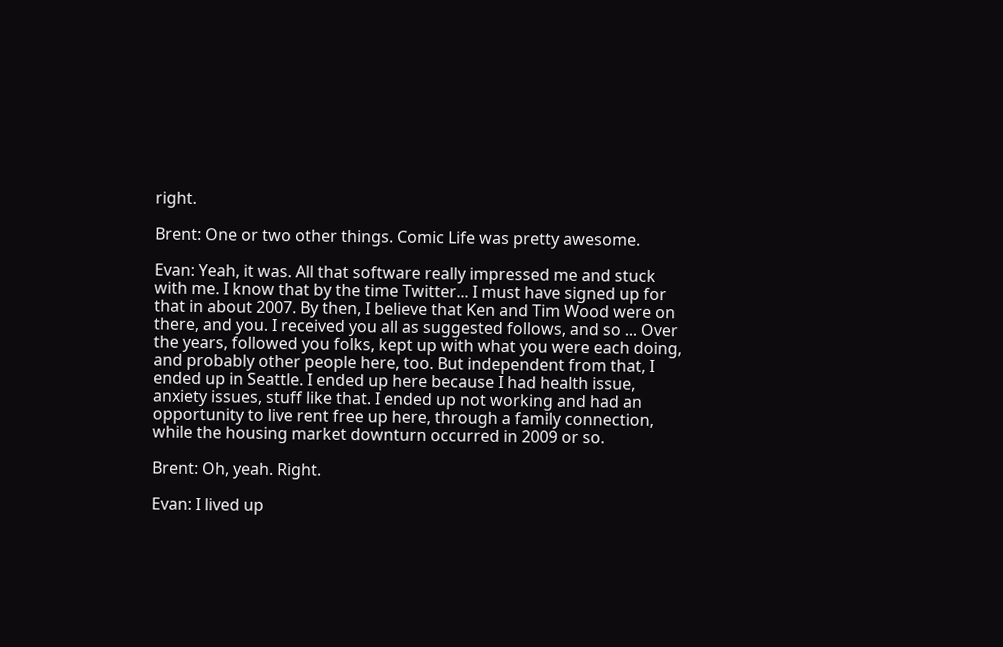right.

Brent: One or two other things. Comic Life was pretty awesome.

Evan: Yeah, it was. All that software really impressed me and stuck with me. I know that by the time Twitter... I must have signed up for that in about 2007. By then, I believe that Ken and Tim Wood were on there, and you. I received you all as suggested follows, and so ... Over the years, followed you folks, kept up with what you were each doing, and probably other people here, too. But independent from that, I ended up in Seattle. I ended up here because I had health issue, anxiety issues, stuff like that. I ended up not working and had an opportunity to live rent free up here, through a family connection, while the housing market downturn occurred in 2009 or so.

Brent: Oh, yeah. Right.

Evan: I lived up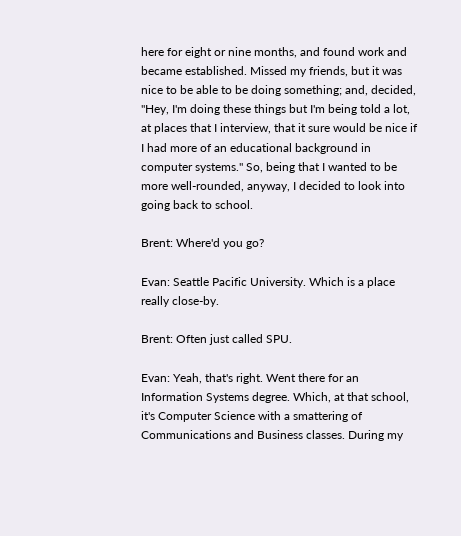here for eight or nine months, and found work and became established. Missed my friends, but it was nice to be able to be doing something; and, decided, "Hey, I'm doing these things but I'm being told a lot, at places that I interview, that it sure would be nice if I had more of an educational background in computer systems." So, being that I wanted to be more well-rounded, anyway, I decided to look into going back to school.

Brent: Where'd you go?

Evan: Seattle Pacific University. Which is a place really close-by.

Brent: Often just called SPU.

Evan: Yeah, that's right. Went there for an Information Systems degree. Which, at that school, it's Computer Science with a smattering of Communications and Business classes. During my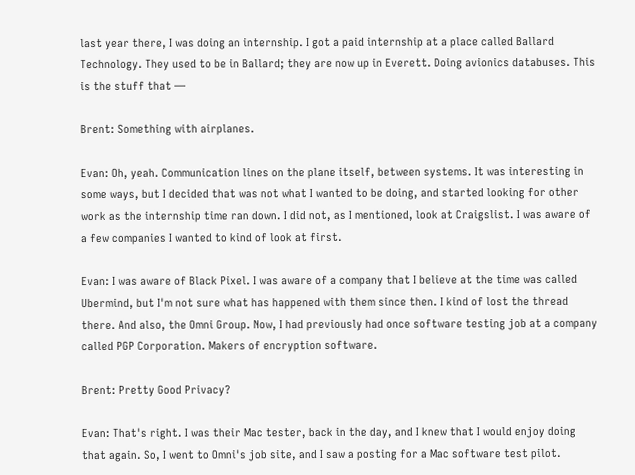last year there, I was doing an internship. I got a paid internship at a place called Ballard Technology. They used to be in Ballard; they are now up in Everett. Doing avionics databuses. This is the stuff that —

Brent: Something with airplanes.

Evan: Oh, yeah. Communication lines on the plane itself, between systems. It was interesting in some ways, but I decided that was not what I wanted to be doing, and started looking for other work as the internship time ran down. I did not, as I mentioned, look at Craigslist. I was aware of a few companies I wanted to kind of look at first.

Evan: I was aware of Black Pixel. I was aware of a company that I believe at the time was called Ubermind, but I'm not sure what has happened with them since then. I kind of lost the thread there. And also, the Omni Group. Now, I had previously had once software testing job at a company called PGP Corporation. Makers of encryption software.

Brent: Pretty Good Privacy?

Evan: That's right. I was their Mac tester, back in the day, and I knew that I would enjoy doing that again. So, I went to Omni's job site, and I saw a posting for a Mac software test pilot.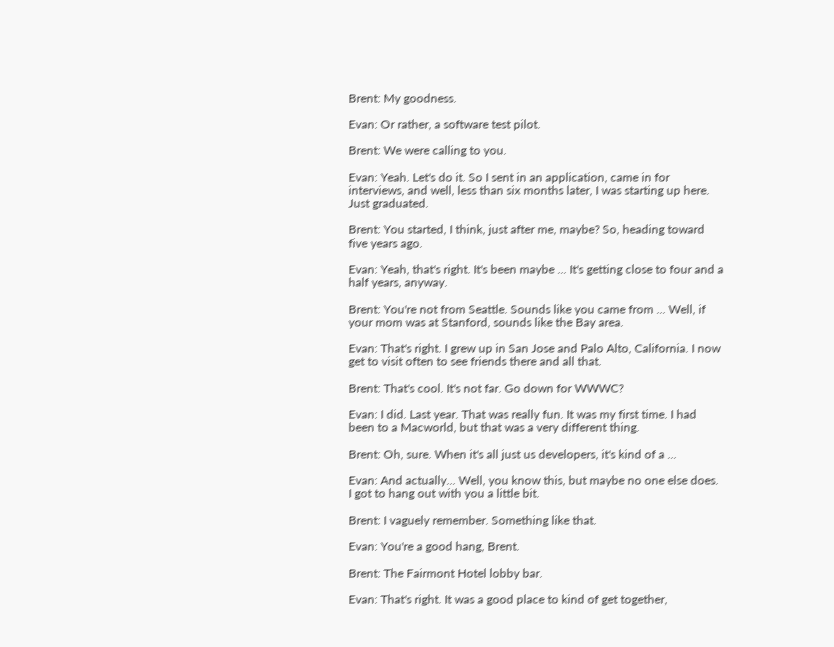Brent: My goodness.

Evan: Or rather, a software test pilot.

Brent: We were calling to you.

Evan: Yeah. Let's do it. So I sent in an application, came in for interviews, and well, less than six months later, I was starting up here. Just graduated.

Brent: You started, I think, just after me, maybe? So, heading toward five years ago.

Evan: Yeah, that's right. It's been maybe ... It's getting close to four and a half years, anyway.

Brent: You're not from Seattle. Sounds like you came from ... Well, if your mom was at Stanford, sounds like the Bay area.

Evan: That's right. I grew up in San Jose and Palo Alto, California. I now get to visit often to see friends there and all that.

Brent: That's cool. It's not far. Go down for WWWC?

Evan: I did. Last year. That was really fun. It was my first time. I had been to a Macworld, but that was a very different thing.

Brent: Oh, sure. When it's all just us developers, it's kind of a ...

Evan: And actually... Well, you know this, but maybe no one else does. I got to hang out with you a little bit.

Brent: I vaguely remember. Something like that.

Evan: You're a good hang, Brent.

Brent: The Fairmont Hotel lobby bar.

Evan: That's right. It was a good place to kind of get together,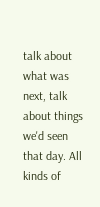talk about what was next, talk about things we'd seen that day. All kinds of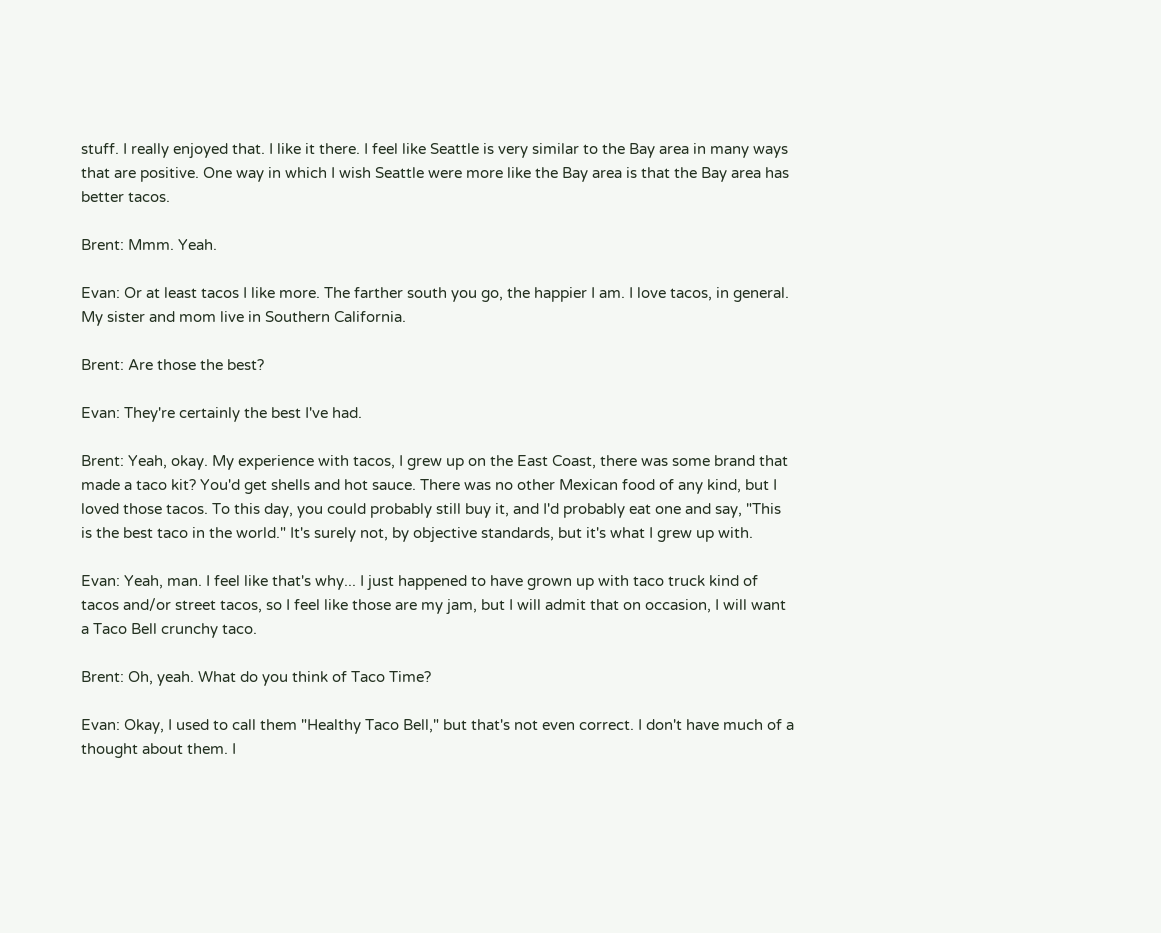stuff. I really enjoyed that. I like it there. I feel like Seattle is very similar to the Bay area in many ways that are positive. One way in which I wish Seattle were more like the Bay area is that the Bay area has better tacos.

Brent: Mmm. Yeah.

Evan: Or at least tacos I like more. The farther south you go, the happier I am. I love tacos, in general. My sister and mom live in Southern California.

Brent: Are those the best?

Evan: They're certainly the best I've had.

Brent: Yeah, okay. My experience with tacos, I grew up on the East Coast, there was some brand that made a taco kit? You'd get shells and hot sauce. There was no other Mexican food of any kind, but I loved those tacos. To this day, you could probably still buy it, and I'd probably eat one and say, "This is the best taco in the world." It's surely not, by objective standards, but it's what I grew up with.

Evan: Yeah, man. I feel like that's why... I just happened to have grown up with taco truck kind of tacos and/or street tacos, so I feel like those are my jam, but I will admit that on occasion, I will want a Taco Bell crunchy taco.

Brent: Oh, yeah. What do you think of Taco Time?

Evan: Okay, I used to call them "Healthy Taco Bell," but that's not even correct. I don't have much of a thought about them. I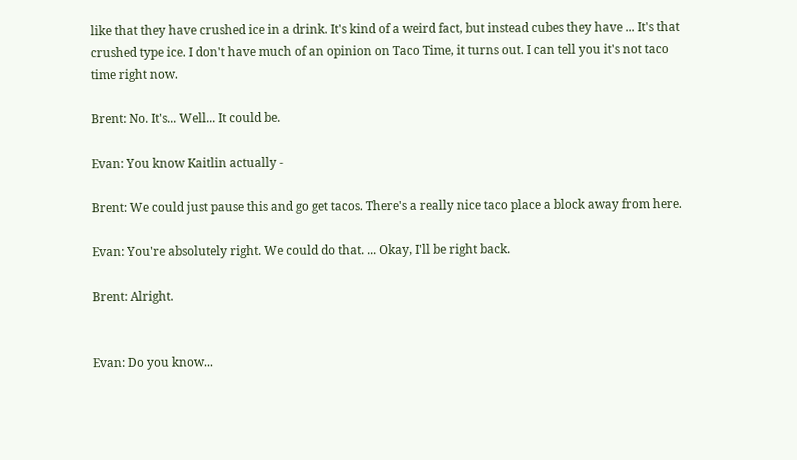like that they have crushed ice in a drink. It's kind of a weird fact, but instead cubes they have ... It's that crushed type ice. I don't have much of an opinion on Taco Time, it turns out. I can tell you it's not taco time right now.

Brent: No. It's... Well... It could be.

Evan: You know Kaitlin actually -

Brent: We could just pause this and go get tacos. There's a really nice taco place a block away from here.

Evan: You're absolutely right. We could do that. ... Okay, I'll be right back.

Brent: Alright.


Evan: Do you know...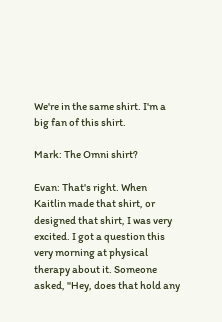We're in the same shirt. I'm a big fan of this shirt.

Mark: The Omni shirt?

Evan: That's right. When Kaitlin made that shirt, or designed that shirt, I was very excited. I got a question this very morning at physical therapy about it. Someone asked, "Hey, does that hold any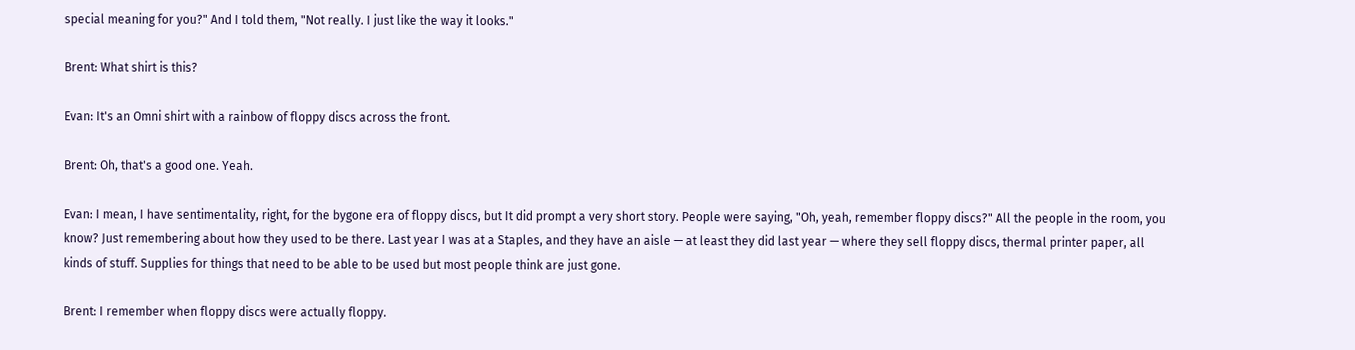special meaning for you?" And I told them, "Not really. I just like the way it looks."

Brent: What shirt is this?

Evan: It's an Omni shirt with a rainbow of floppy discs across the front.

Brent: Oh, that's a good one. Yeah.

Evan: I mean, I have sentimentality, right, for the bygone era of floppy discs, but It did prompt a very short story. People were saying, "Oh, yeah, remember floppy discs?" All the people in the room, you know? Just remembering about how they used to be there. Last year I was at a Staples, and they have an aisle — at least they did last year — where they sell floppy discs, thermal printer paper, all kinds of stuff. Supplies for things that need to be able to be used but most people think are just gone.

Brent: I remember when floppy discs were actually floppy.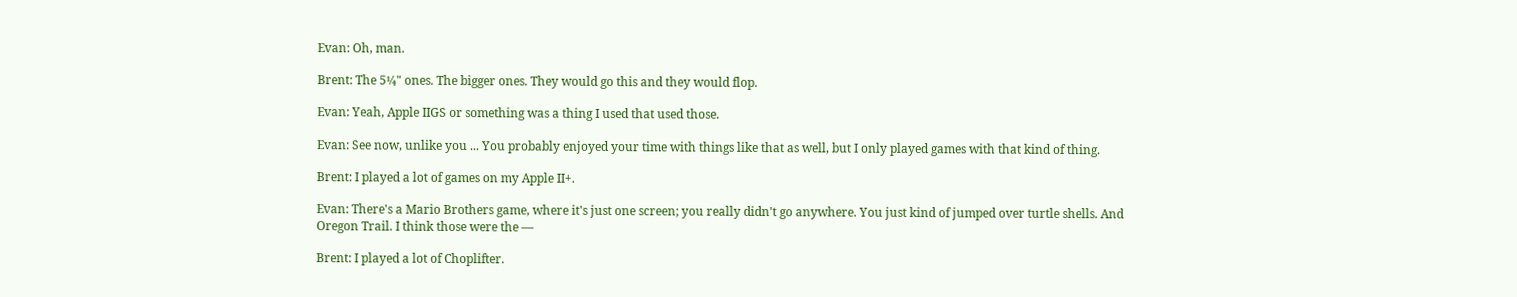Evan: Oh, man.

Brent: The 5¼" ones. The bigger ones. They would go this and they would flop.

Evan: Yeah, Apple IIGS or something was a thing I used that used those.

Evan: See now, unlike you ... You probably enjoyed your time with things like that as well, but I only played games with that kind of thing.

Brent: I played a lot of games on my Apple II+.

Evan: There's a Mario Brothers game, where it's just one screen; you really didn't go anywhere. You just kind of jumped over turtle shells. And Oregon Trail. I think those were the —

Brent: I played a lot of Choplifter.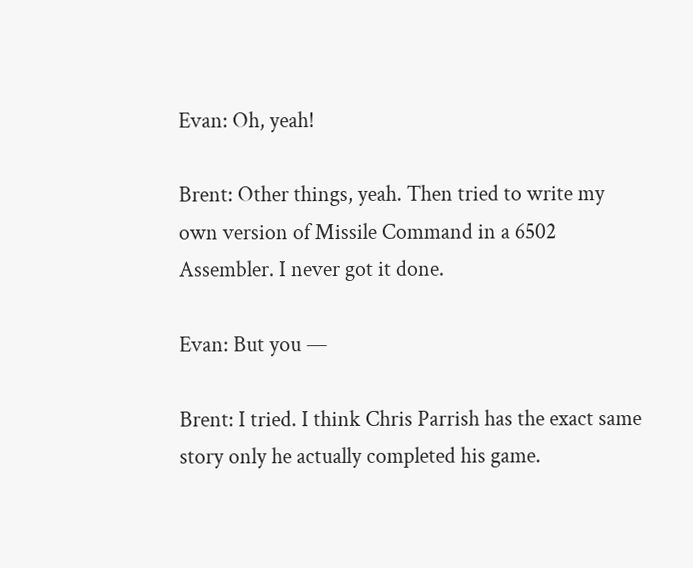Evan: Oh, yeah!

Brent: Other things, yeah. Then tried to write my own version of Missile Command in a 6502 Assembler. I never got it done.

Evan: But you —

Brent: I tried. I think Chris Parrish has the exact same story only he actually completed his game.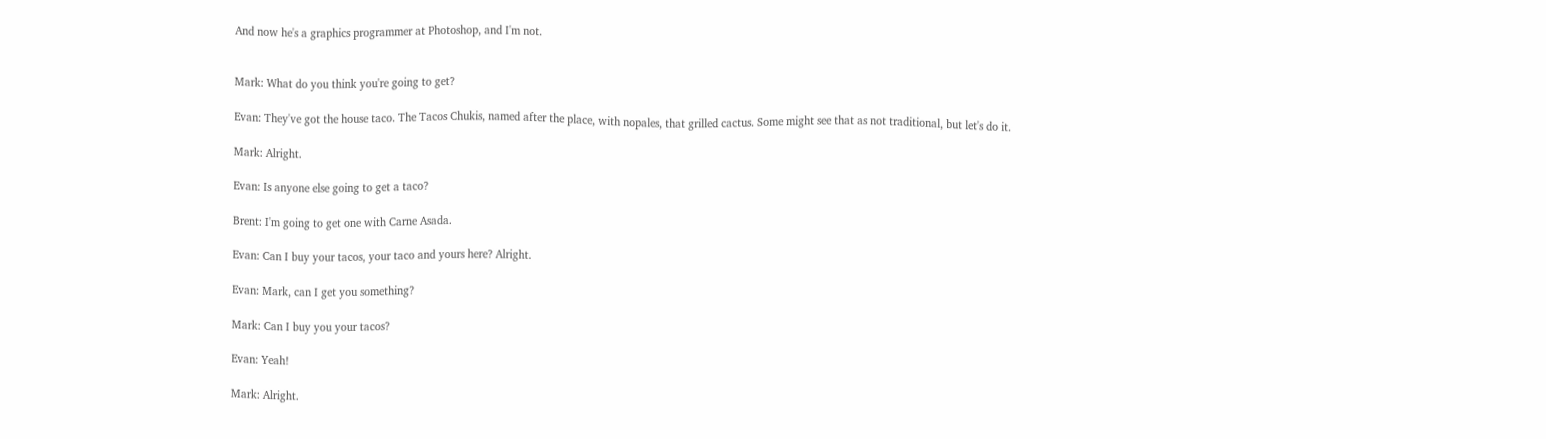And now he's a graphics programmer at Photoshop, and I'm not.


Mark: What do you think you're going to get?

Evan: They've got the house taco. The Tacos Chukis, named after the place, with nopales, that grilled cactus. Some might see that as not traditional, but let's do it.

Mark: Alright.

Evan: Is anyone else going to get a taco?

Brent: I'm going to get one with Carne Asada.

Evan: Can I buy your tacos, your taco and yours here? Alright.

Evan: Mark, can I get you something?

Mark: Can I buy you your tacos?

Evan: Yeah!

Mark: Alright.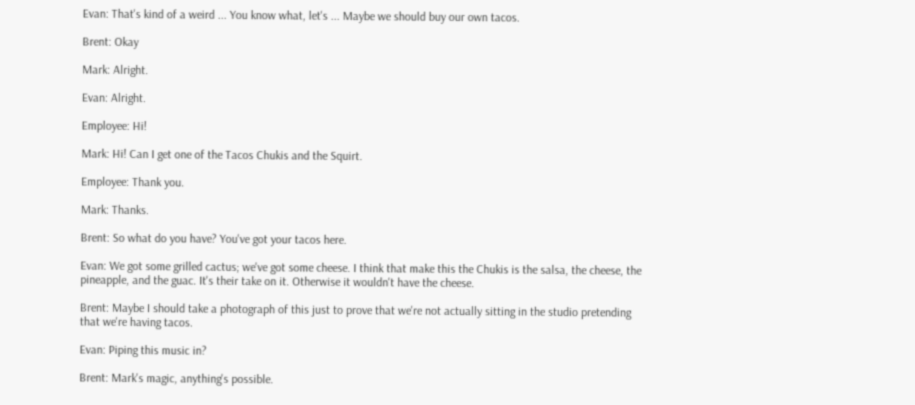Evan: That's kind of a weird ... You know what, let's ... Maybe we should buy our own tacos.

Brent: Okay

Mark: Alright.

Evan: Alright.

Employee: Hi!

Mark: Hi! Can I get one of the Tacos Chukis and the Squirt.

Employee: Thank you.

Mark: Thanks.

Brent: So what do you have? You've got your tacos here.

Evan: We got some grilled cactus; we've got some cheese. I think that make this the Chukis is the salsa, the cheese, the pineapple, and the guac. It's their take on it. Otherwise it wouldn't have the cheese.

Brent: Maybe I should take a photograph of this just to prove that we're not actually sitting in the studio pretending that we're having tacos.

Evan: Piping this music in?

Brent: Mark's magic, anything's possible.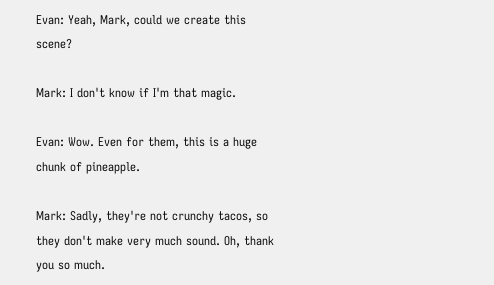Evan: Yeah, Mark, could we create this scene?

Mark: I don't know if I'm that magic.

Evan: Wow. Even for them, this is a huge chunk of pineapple.

Mark: Sadly, they're not crunchy tacos, so they don't make very much sound. Oh, thank you so much.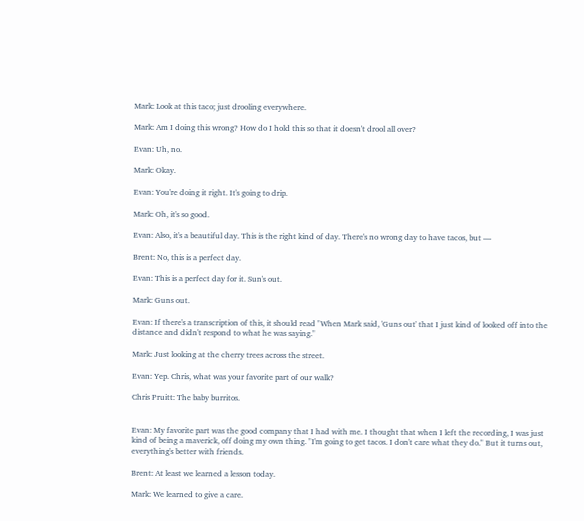Mark: Look at this taco; just drooling everywhere.

Mark: Am I doing this wrong? How do I hold this so that it doesn't drool all over?

Evan: Uh, no.

Mark: Okay.

Evan: You're doing it right. It's going to drip.

Mark: Oh, it's so good.

Evan: Also, it's a beautiful day. This is the right kind of day. There's no wrong day to have tacos, but —

Brent: No, this is a perfect day.

Evan: This is a perfect day for it. Sun's out.

Mark: Guns out.

Evan: If there's a transcription of this, it should read "When Mark said, 'Guns out' that I just kind of looked off into the distance and didn't respond to what he was saying."

Mark: Just looking at the cherry trees across the street.

Evan: Yep. Chris, what was your favorite part of our walk?

Chris Pruitt: The baby burritos.


Evan: My favorite part was the good company that I had with me. I thought that when I left the recording, I was just kind of being a maverick, off doing my own thing. "I'm going to get tacos. I don't care what they do." But it turns out, everything's better with friends.

Brent: At least we learned a lesson today.

Mark: We learned to give a care.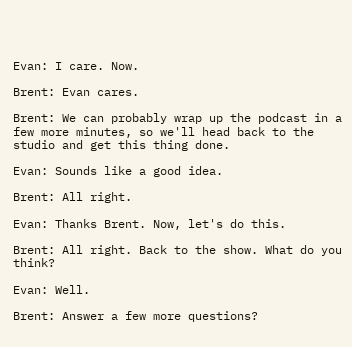Evan: I care. Now.

Brent: Evan cares.

Brent: We can probably wrap up the podcast in a few more minutes, so we'll head back to the studio and get this thing done.

Evan: Sounds like a good idea.

Brent: All right.

Evan: Thanks Brent. Now, let's do this.

Brent: All right. Back to the show. What do you think?

Evan: Well.

Brent: Answer a few more questions?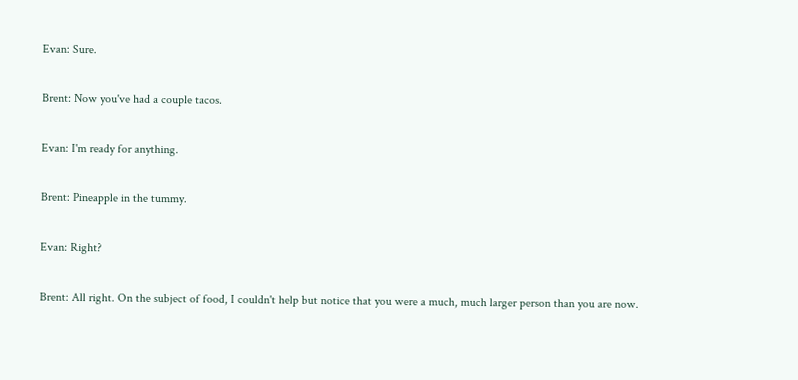Evan: Sure.

Brent: Now you've had a couple tacos.

Evan: I'm ready for anything.

Brent: Pineapple in the tummy.

Evan: Right?

Brent: All right. On the subject of food, I couldn't help but notice that you were a much, much larger person than you are now.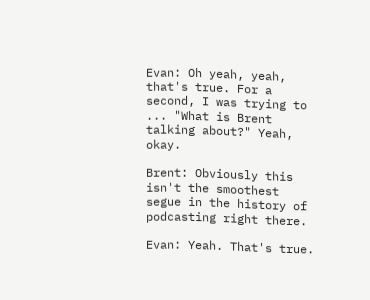Evan: Oh yeah, yeah, that's true. For a second, I was trying to ... "What is Brent talking about?" Yeah, okay.

Brent: Obviously this isn't the smoothest segue in the history of podcasting right there.

Evan: Yeah. That's true.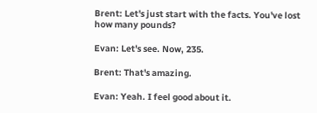Brent: Let's just start with the facts. You've lost how many pounds?

Evan: Let's see. Now, 235.

Brent: That's amazing.

Evan: Yeah. I feel good about it.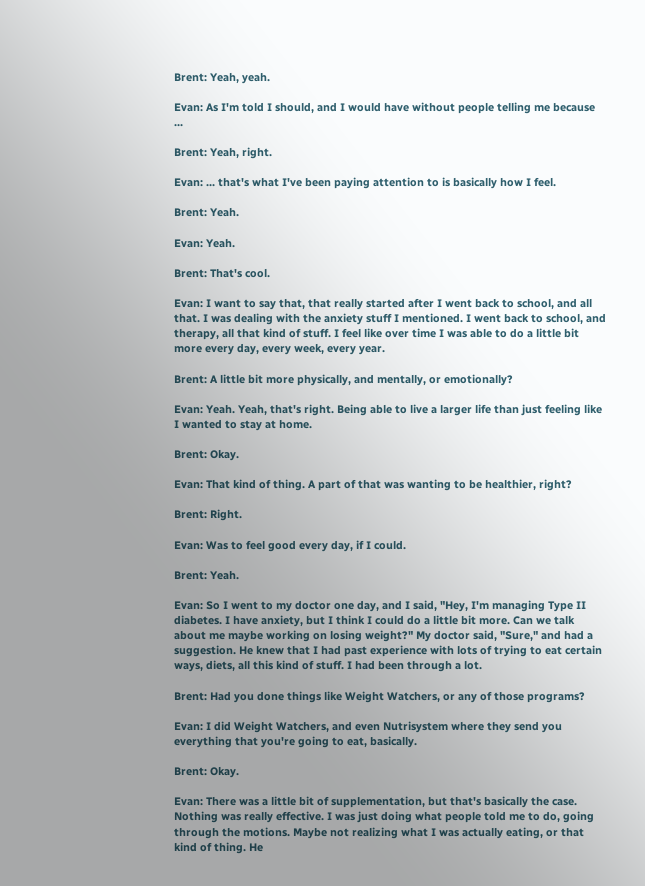Brent: Yeah, yeah.

Evan: As I'm told I should, and I would have without people telling me because ...

Brent: Yeah, right.

Evan: ... that's what I've been paying attention to is basically how I feel.

Brent: Yeah.

Evan: Yeah.

Brent: That's cool.

Evan: I want to say that, that really started after I went back to school, and all that. I was dealing with the anxiety stuff I mentioned. I went back to school, and therapy, all that kind of stuff. I feel like over time I was able to do a little bit more every day, every week, every year.

Brent: A little bit more physically, and mentally, or emotionally?

Evan: Yeah. Yeah, that's right. Being able to live a larger life than just feeling like I wanted to stay at home.

Brent: Okay.

Evan: That kind of thing. A part of that was wanting to be healthier, right?

Brent: Right.

Evan: Was to feel good every day, if I could.

Brent: Yeah.

Evan: So I went to my doctor one day, and I said, "Hey, I'm managing Type II diabetes. I have anxiety, but I think I could do a little bit more. Can we talk about me maybe working on losing weight?" My doctor said, "Sure," and had a suggestion. He knew that I had past experience with lots of trying to eat certain ways, diets, all this kind of stuff. I had been through a lot.

Brent: Had you done things like Weight Watchers, or any of those programs?

Evan: I did Weight Watchers, and even Nutrisystem where they send you everything that you're going to eat, basically.

Brent: Okay.

Evan: There was a little bit of supplementation, but that's basically the case. Nothing was really effective. I was just doing what people told me to do, going through the motions. Maybe not realizing what I was actually eating, or that kind of thing. He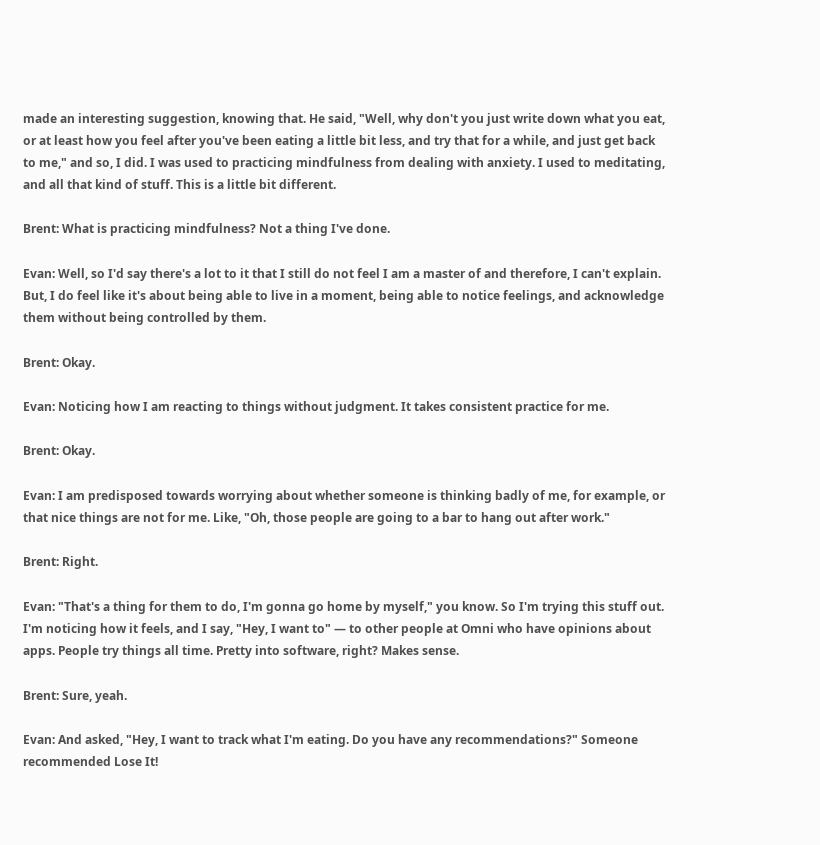made an interesting suggestion, knowing that. He said, "Well, why don't you just write down what you eat, or at least how you feel after you've been eating a little bit less, and try that for a while, and just get back to me," and so, I did. I was used to practicing mindfulness from dealing with anxiety. I used to meditating, and all that kind of stuff. This is a little bit different.

Brent: What is practicing mindfulness? Not a thing I've done.

Evan: Well, so I'd say there's a lot to it that I still do not feel I am a master of and therefore, I can't explain. But, I do feel like it's about being able to live in a moment, being able to notice feelings, and acknowledge them without being controlled by them.

Brent: Okay.

Evan: Noticing how I am reacting to things without judgment. It takes consistent practice for me.

Brent: Okay.

Evan: I am predisposed towards worrying about whether someone is thinking badly of me, for example, or that nice things are not for me. Like, "Oh, those people are going to a bar to hang out after work."

Brent: Right.

Evan: "That's a thing for them to do, I'm gonna go home by myself," you know. So I'm trying this stuff out. I'm noticing how it feels, and I say, "Hey, I want to" — to other people at Omni who have opinions about apps. People try things all time. Pretty into software, right? Makes sense.

Brent: Sure, yeah.

Evan: And asked, "Hey, I want to track what I'm eating. Do you have any recommendations?" Someone recommended Lose It!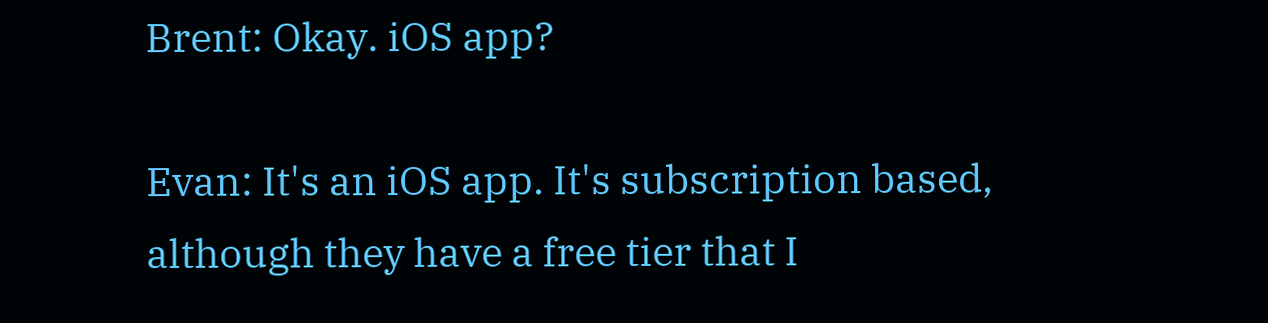Brent: Okay. iOS app?

Evan: It's an iOS app. It's subscription based, although they have a free tier that I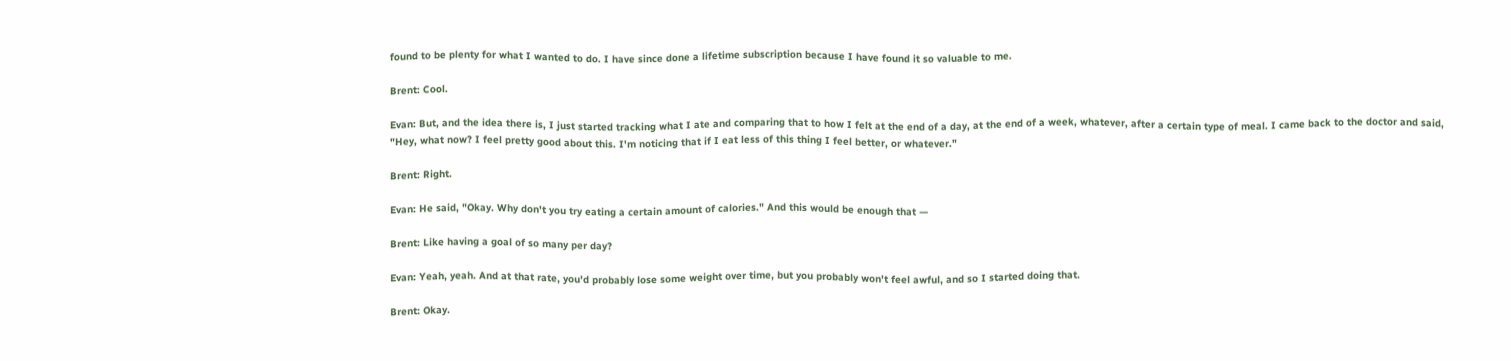found to be plenty for what I wanted to do. I have since done a lifetime subscription because I have found it so valuable to me.

Brent: Cool.

Evan: But, and the idea there is, I just started tracking what I ate and comparing that to how I felt at the end of a day, at the end of a week, whatever, after a certain type of meal. I came back to the doctor and said, "Hey, what now? I feel pretty good about this. I'm noticing that if I eat less of this thing I feel better, or whatever."

Brent: Right.

Evan: He said, "Okay. Why don't you try eating a certain amount of calories." And this would be enough that —

Brent: Like having a goal of so many per day?

Evan: Yeah, yeah. And at that rate, you'd probably lose some weight over time, but you probably won't feel awful, and so I started doing that.

Brent: Okay.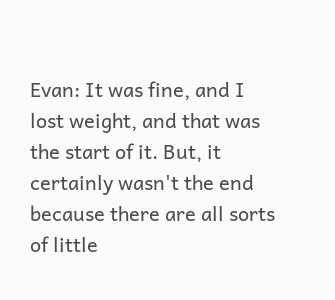Evan: It was fine, and I lost weight, and that was the start of it. But, it certainly wasn't the end because there are all sorts of little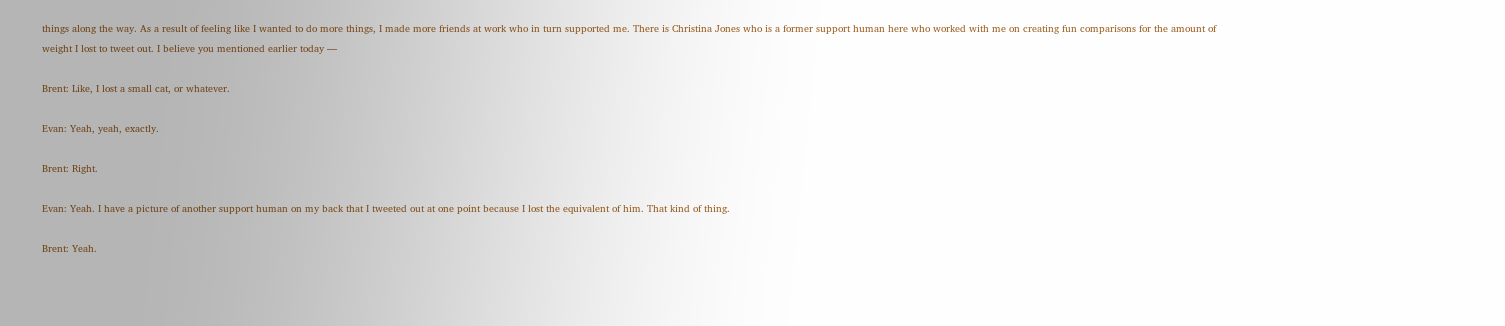things along the way. As a result of feeling like I wanted to do more things, I made more friends at work who in turn supported me. There is Christina Jones who is a former support human here who worked with me on creating fun comparisons for the amount of weight I lost to tweet out. I believe you mentioned earlier today —

Brent: Like, I lost a small cat, or whatever.

Evan: Yeah, yeah, exactly.

Brent: Right.

Evan: Yeah. I have a picture of another support human on my back that I tweeted out at one point because I lost the equivalent of him. That kind of thing.

Brent: Yeah.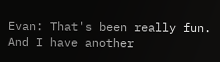Evan: That's been really fun. And I have another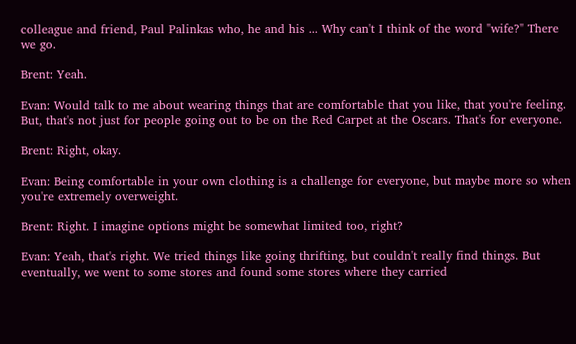colleague and friend, Paul Palinkas who, he and his ... Why can't I think of the word "wife?" There we go.

Brent: Yeah.

Evan: Would talk to me about wearing things that are comfortable that you like, that you're feeling. But, that's not just for people going out to be on the Red Carpet at the Oscars. That's for everyone.

Brent: Right, okay.

Evan: Being comfortable in your own clothing is a challenge for everyone, but maybe more so when you're extremely overweight.

Brent: Right. I imagine options might be somewhat limited too, right?

Evan: Yeah, that's right. We tried things like going thrifting, but couldn't really find things. But eventually, we went to some stores and found some stores where they carried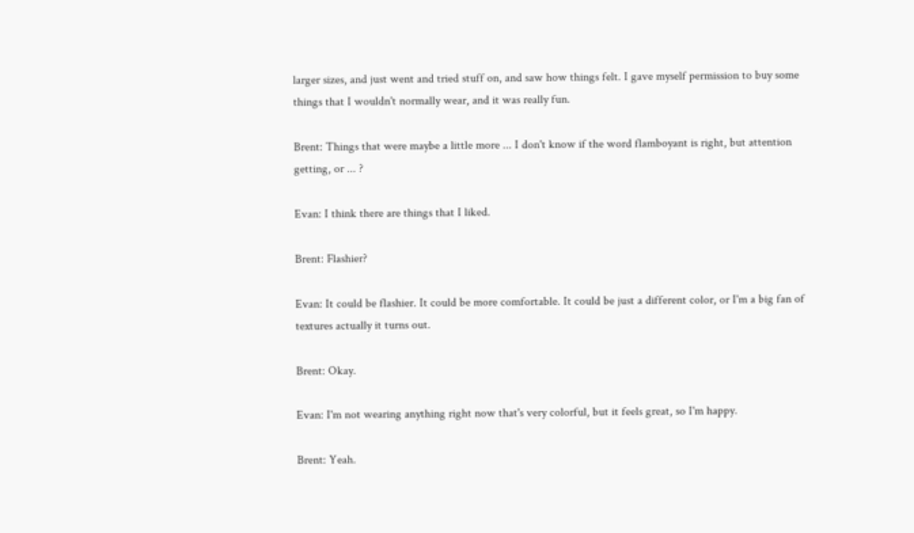larger sizes, and just went and tried stuff on, and saw how things felt. I gave myself permission to buy some things that I wouldn't normally wear, and it was really fun.

Brent: Things that were maybe a little more ... I don't know if the word flamboyant is right, but attention getting, or ... ?

Evan: I think there are things that I liked.

Brent: Flashier?

Evan: It could be flashier. It could be more comfortable. It could be just a different color, or I'm a big fan of textures actually it turns out.

Brent: Okay.

Evan: I'm not wearing anything right now that's very colorful, but it feels great, so I'm happy.

Brent: Yeah.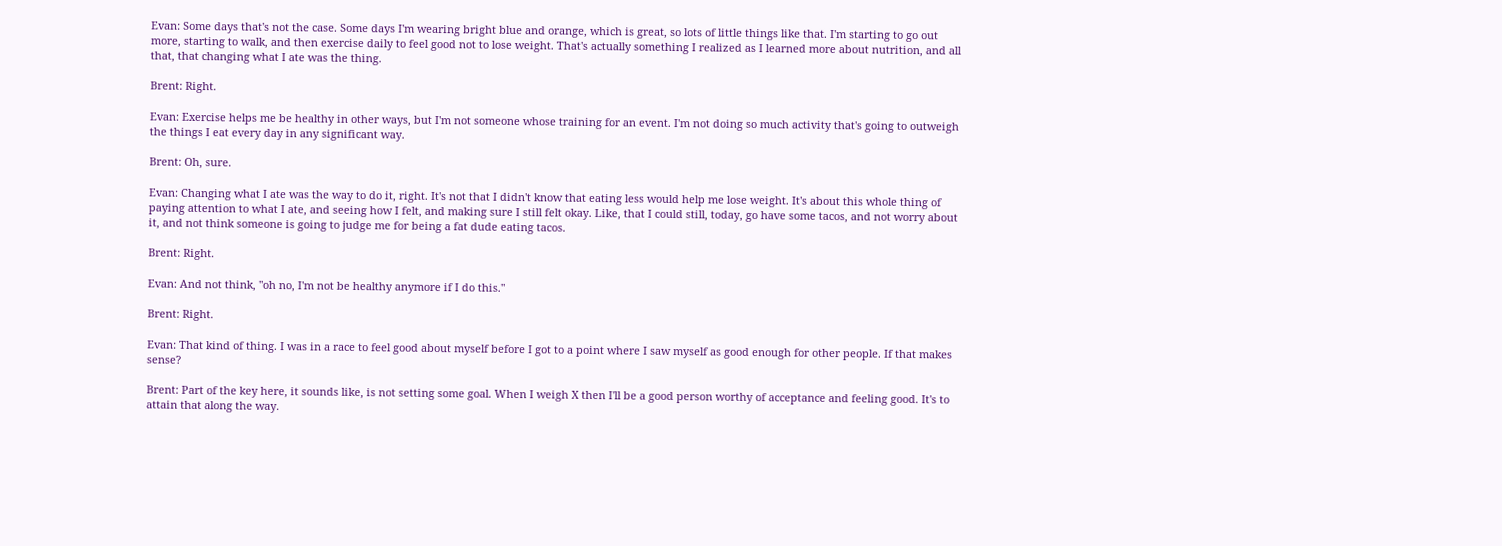Evan: Some days that's not the case. Some days I'm wearing bright blue and orange, which is great, so lots of little things like that. I'm starting to go out more, starting to walk, and then exercise daily to feel good not to lose weight. That's actually something I realized as I learned more about nutrition, and all that, that changing what I ate was the thing.

Brent: Right.

Evan: Exercise helps me be healthy in other ways, but I'm not someone whose training for an event. I'm not doing so much activity that's going to outweigh the things I eat every day in any significant way.

Brent: Oh, sure.

Evan: Changing what I ate was the way to do it, right. It's not that I didn't know that eating less would help me lose weight. It's about this whole thing of paying attention to what I ate, and seeing how I felt, and making sure I still felt okay. Like, that I could still, today, go have some tacos, and not worry about it, and not think someone is going to judge me for being a fat dude eating tacos.

Brent: Right.

Evan: And not think, "oh no, I'm not be healthy anymore if I do this."

Brent: Right.

Evan: That kind of thing. I was in a race to feel good about myself before I got to a point where I saw myself as good enough for other people. If that makes sense?

Brent: Part of the key here, it sounds like, is not setting some goal. When I weigh X then I'll be a good person worthy of acceptance and feeling good. It's to attain that along the way.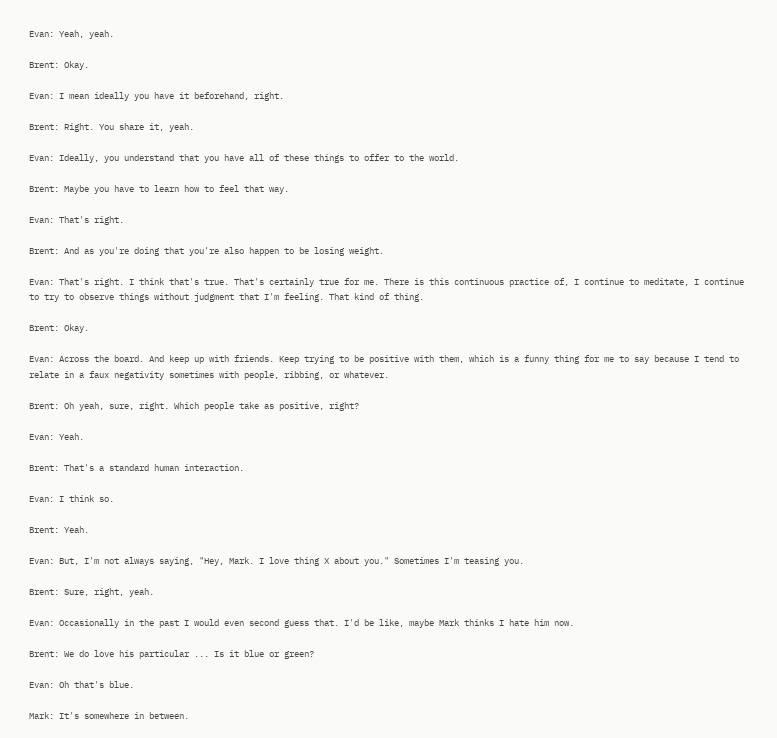Evan: Yeah, yeah.

Brent: Okay.

Evan: I mean ideally you have it beforehand, right.

Brent: Right. You share it, yeah.

Evan: Ideally, you understand that you have all of these things to offer to the world.

Brent: Maybe you have to learn how to feel that way.

Evan: That's right.

Brent: And as you're doing that you're also happen to be losing weight.

Evan: That's right. I think that's true. That's certainly true for me. There is this continuous practice of, I continue to meditate, I continue to try to observe things without judgment that I'm feeling. That kind of thing.

Brent: Okay.

Evan: Across the board. And keep up with friends. Keep trying to be positive with them, which is a funny thing for me to say because I tend to relate in a faux negativity sometimes with people, ribbing, or whatever.

Brent: Oh yeah, sure, right. Which people take as positive, right?

Evan: Yeah.

Brent: That's a standard human interaction.

Evan: I think so.

Brent: Yeah.

Evan: But, I'm not always saying, "Hey, Mark. I love thing X about you." Sometimes I'm teasing you.

Brent: Sure, right, yeah.

Evan: Occasionally in the past I would even second guess that. I'd be like, maybe Mark thinks I hate him now.

Brent: We do love his particular ... Is it blue or green?

Evan: Oh that's blue.

Mark: It's somewhere in between.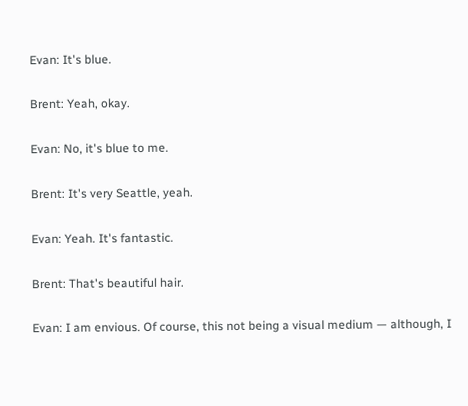Evan: It's blue.

Brent: Yeah, okay.

Evan: No, it's blue to me.

Brent: It's very Seattle, yeah.

Evan: Yeah. It's fantastic.

Brent: That's beautiful hair.

Evan: I am envious. Of course, this not being a visual medium — although, I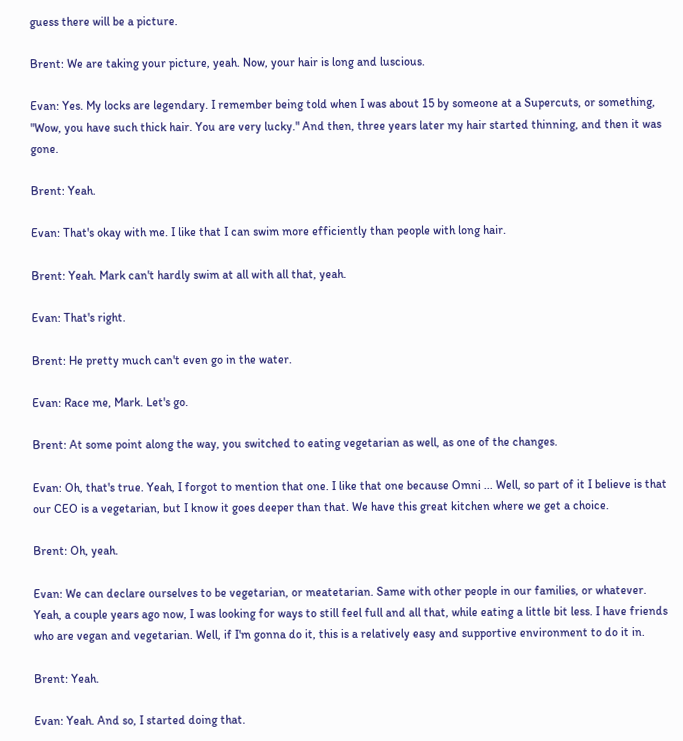guess there will be a picture.

Brent: We are taking your picture, yeah. Now, your hair is long and luscious.

Evan: Yes. My locks are legendary. I remember being told when I was about 15 by someone at a Supercuts, or something, "Wow, you have such thick hair. You are very lucky." And then, three years later my hair started thinning, and then it was gone.

Brent: Yeah.

Evan: That's okay with me. I like that I can swim more efficiently than people with long hair.

Brent: Yeah. Mark can't hardly swim at all with all that, yeah.

Evan: That's right.

Brent: He pretty much can't even go in the water.

Evan: Race me, Mark. Let's go.

Brent: At some point along the way, you switched to eating vegetarian as well, as one of the changes.

Evan: Oh, that's true. Yeah, I forgot to mention that one. I like that one because Omni ... Well, so part of it I believe is that our CEO is a vegetarian, but I know it goes deeper than that. We have this great kitchen where we get a choice.

Brent: Oh, yeah.

Evan: We can declare ourselves to be vegetarian, or meatetarian. Same with other people in our families, or whatever. Yeah, a couple years ago now, I was looking for ways to still feel full and all that, while eating a little bit less. I have friends who are vegan and vegetarian. Well, if I'm gonna do it, this is a relatively easy and supportive environment to do it in.

Brent: Yeah.

Evan: Yeah. And so, I started doing that.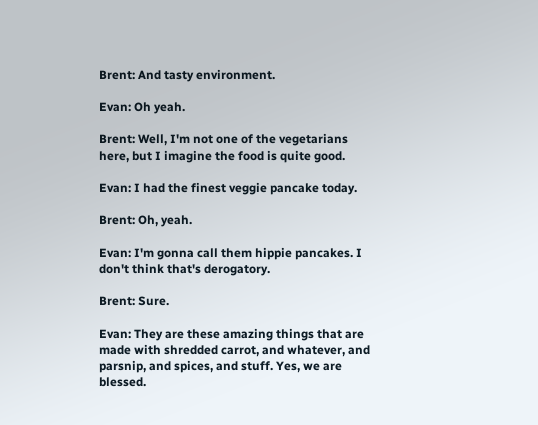Brent: And tasty environment.

Evan: Oh yeah.

Brent: Well, I'm not one of the vegetarians here, but I imagine the food is quite good.

Evan: I had the finest veggie pancake today.

Brent: Oh, yeah.

Evan: I'm gonna call them hippie pancakes. I don't think that's derogatory.

Brent: Sure.

Evan: They are these amazing things that are made with shredded carrot, and whatever, and parsnip, and spices, and stuff. Yes, we are blessed.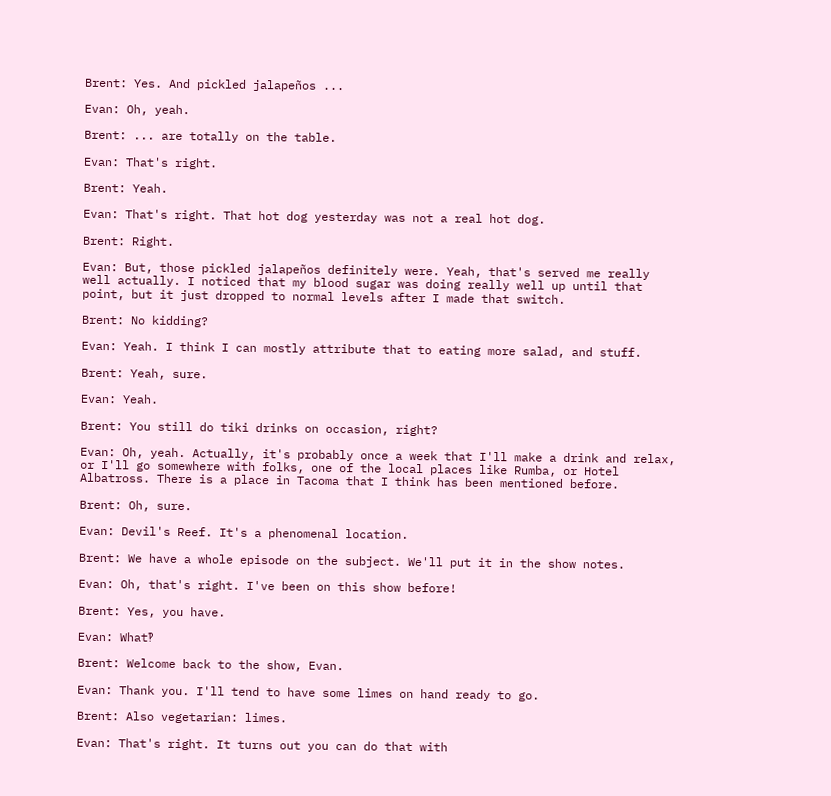Brent: Yes. And pickled jalapeños ...

Evan: Oh, yeah.

Brent: ... are totally on the table.

Evan: That's right.

Brent: Yeah.

Evan: That's right. That hot dog yesterday was not a real hot dog.

Brent: Right.

Evan: But, those pickled jalapeños definitely were. Yeah, that's served me really well actually. I noticed that my blood sugar was doing really well up until that point, but it just dropped to normal levels after I made that switch.

Brent: No kidding?

Evan: Yeah. I think I can mostly attribute that to eating more salad, and stuff.

Brent: Yeah, sure.

Evan: Yeah.

Brent: You still do tiki drinks on occasion, right?

Evan: Oh, yeah. Actually, it's probably once a week that I'll make a drink and relax, or I'll go somewhere with folks, one of the local places like Rumba, or Hotel Albatross. There is a place in Tacoma that I think has been mentioned before.

Brent: Oh, sure.

Evan: Devil's Reef. It's a phenomenal location.

Brent: We have a whole episode on the subject. We'll put it in the show notes.

Evan: Oh, that's right. I've been on this show before!

Brent: Yes, you have.

Evan: What‽

Brent: Welcome back to the show, Evan.

Evan: Thank you. I'll tend to have some limes on hand ready to go.

Brent: Also vegetarian: limes.

Evan: That's right. It turns out you can do that with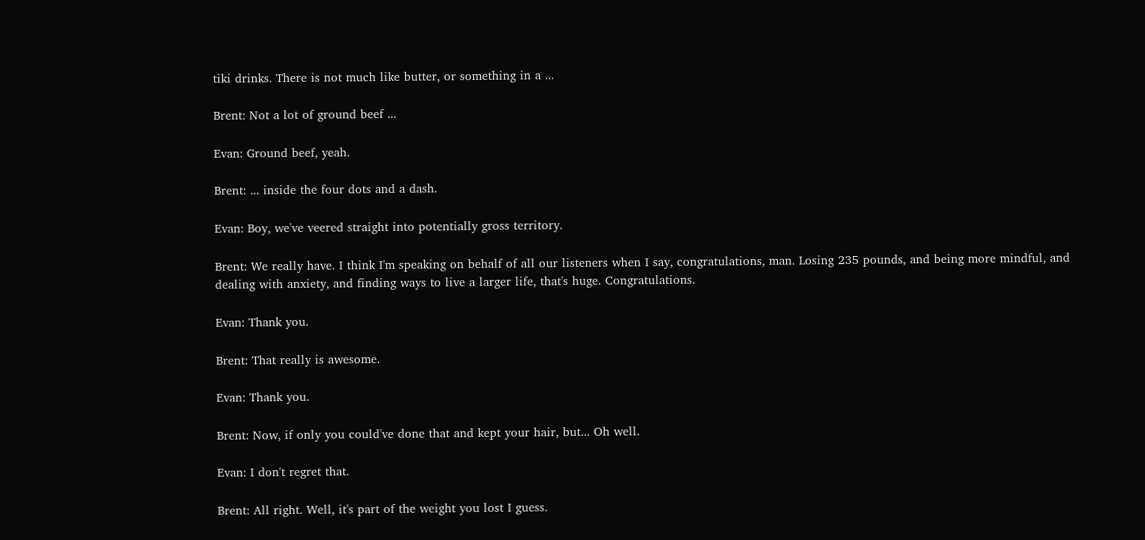tiki drinks. There is not much like butter, or something in a ...

Brent: Not a lot of ground beef ...

Evan: Ground beef, yeah.

Brent: ... inside the four dots and a dash.

Evan: Boy, we've veered straight into potentially gross territory.

Brent: We really have. I think I'm speaking on behalf of all our listeners when I say, congratulations, man. Losing 235 pounds, and being more mindful, and dealing with anxiety, and finding ways to live a larger life, that's huge. Congratulations.

Evan: Thank you.

Brent: That really is awesome.

Evan: Thank you.

Brent: Now, if only you could've done that and kept your hair, but... Oh well.

Evan: I don't regret that.

Brent: All right. Well, it's part of the weight you lost I guess.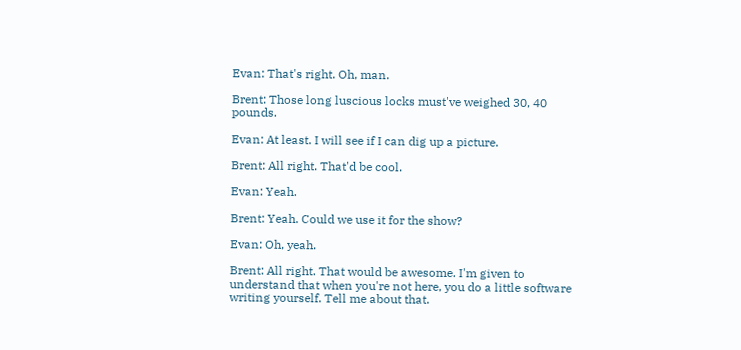Evan: That's right. Oh, man.

Brent: Those long luscious locks must've weighed 30, 40 pounds.

Evan: At least. I will see if I can dig up a picture.

Brent: All right. That'd be cool.

Evan: Yeah.

Brent: Yeah. Could we use it for the show?

Evan: Oh, yeah.

Brent: All right. That would be awesome. I'm given to understand that when you're not here, you do a little software writing yourself. Tell me about that.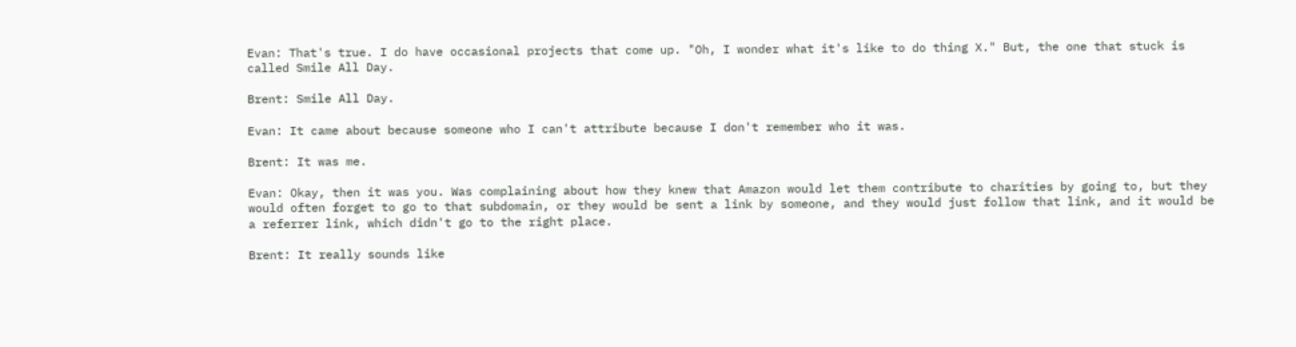Evan: That's true. I do have occasional projects that come up. "Oh, I wonder what it's like to do thing X." But, the one that stuck is called Smile All Day.

Brent: Smile All Day.

Evan: It came about because someone who I can't attribute because I don't remember who it was.

Brent: It was me.

Evan: Okay, then it was you. Was complaining about how they knew that Amazon would let them contribute to charities by going to, but they would often forget to go to that subdomain, or they would be sent a link by someone, and they would just follow that link, and it would be a referrer link, which didn't go to the right place.

Brent: It really sounds like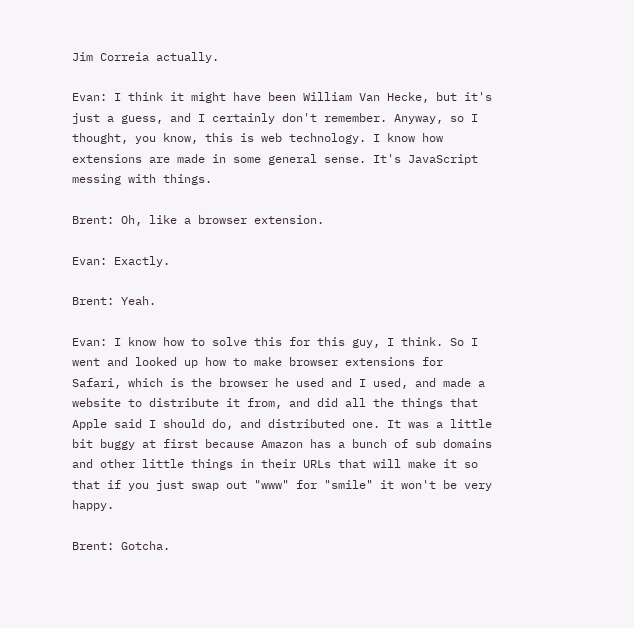Jim Correia actually.

Evan: I think it might have been William Van Hecke, but it's just a guess, and I certainly don't remember. Anyway, so I thought, you know, this is web technology. I know how extensions are made in some general sense. It's JavaScript messing with things.

Brent: Oh, like a browser extension.

Evan: Exactly.

Brent: Yeah.

Evan: I know how to solve this for this guy, I think. So I went and looked up how to make browser extensions for Safari, which is the browser he used and I used, and made a website to distribute it from, and did all the things that Apple said I should do, and distributed one. It was a little bit buggy at first because Amazon has a bunch of sub domains and other little things in their URLs that will make it so that if you just swap out "www" for "smile" it won't be very happy.

Brent: Gotcha.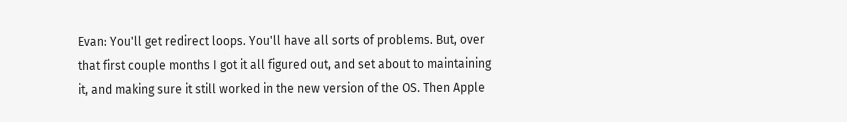Evan: You'll get redirect loops. You'll have all sorts of problems. But, over that first couple months I got it all figured out, and set about to maintaining it, and making sure it still worked in the new version of the OS. Then Apple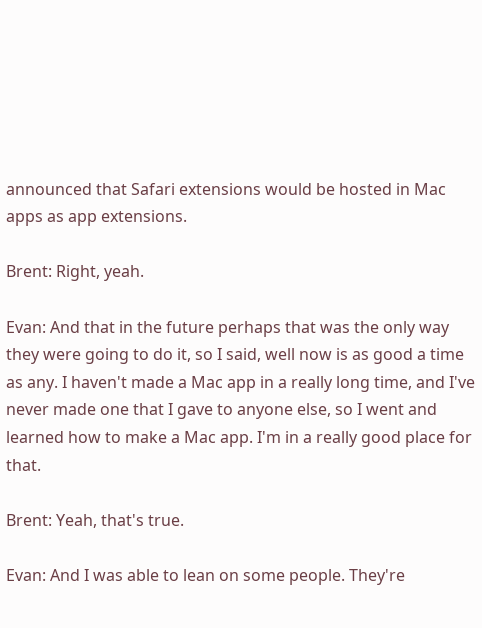announced that Safari extensions would be hosted in Mac apps as app extensions.

Brent: Right, yeah.

Evan: And that in the future perhaps that was the only way they were going to do it, so I said, well now is as good a time as any. I haven't made a Mac app in a really long time, and I've never made one that I gave to anyone else, so I went and learned how to make a Mac app. I'm in a really good place for that.

Brent: Yeah, that's true.

Evan: And I was able to lean on some people. They're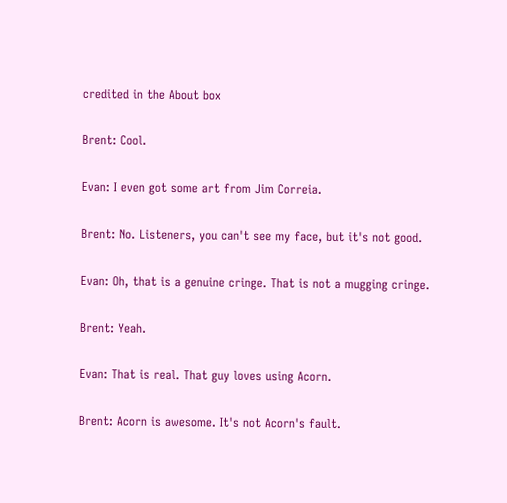credited in the About box

Brent: Cool.

Evan: I even got some art from Jim Correia.

Brent: No. Listeners, you can't see my face, but it's not good.

Evan: Oh, that is a genuine cringe. That is not a mugging cringe.

Brent: Yeah.

Evan: That is real. That guy loves using Acorn.

Brent: Acorn is awesome. It's not Acorn's fault.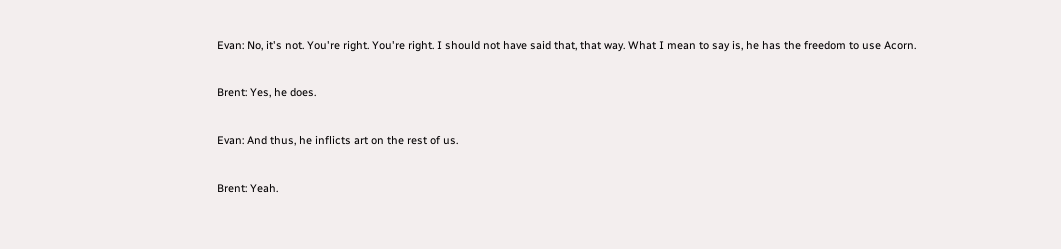Evan: No, it's not. You're right. You're right. I should not have said that, that way. What I mean to say is, he has the freedom to use Acorn.

Brent: Yes, he does.

Evan: And thus, he inflicts art on the rest of us.

Brent: Yeah.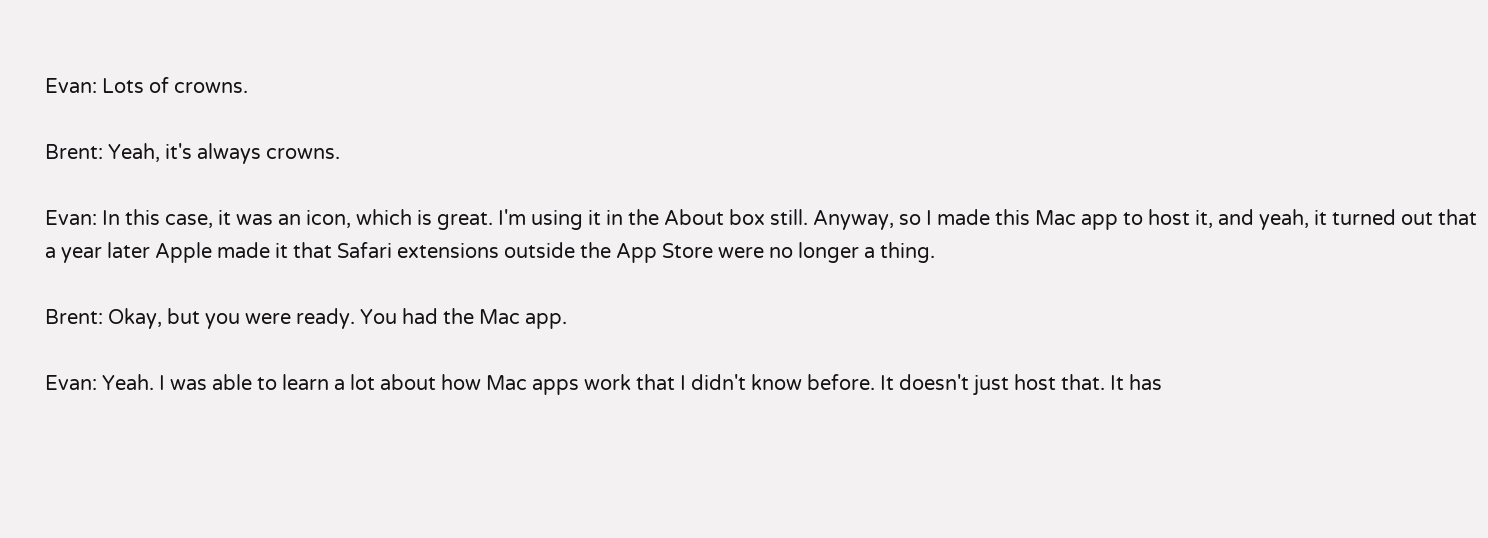Evan: Lots of crowns.

Brent: Yeah, it's always crowns.

Evan: In this case, it was an icon, which is great. I'm using it in the About box still. Anyway, so I made this Mac app to host it, and yeah, it turned out that a year later Apple made it that Safari extensions outside the App Store were no longer a thing.

Brent: Okay, but you were ready. You had the Mac app.

Evan: Yeah. I was able to learn a lot about how Mac apps work that I didn't know before. It doesn't just host that. It has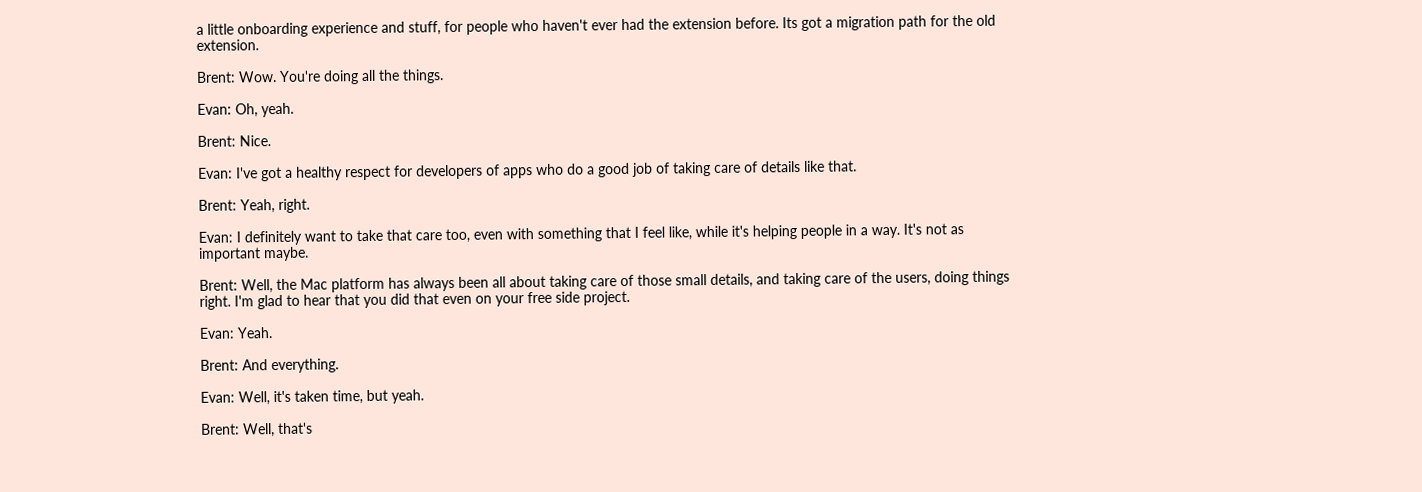a little onboarding experience and stuff, for people who haven't ever had the extension before. Its got a migration path for the old extension.

Brent: Wow. You're doing all the things.

Evan: Oh, yeah.

Brent: Nice.

Evan: I've got a healthy respect for developers of apps who do a good job of taking care of details like that.

Brent: Yeah, right.

Evan: I definitely want to take that care too, even with something that I feel like, while it's helping people in a way. It's not as important maybe.

Brent: Well, the Mac platform has always been all about taking care of those small details, and taking care of the users, doing things right. I'm glad to hear that you did that even on your free side project.

Evan: Yeah.

Brent: And everything.

Evan: Well, it's taken time, but yeah.

Brent: Well, that's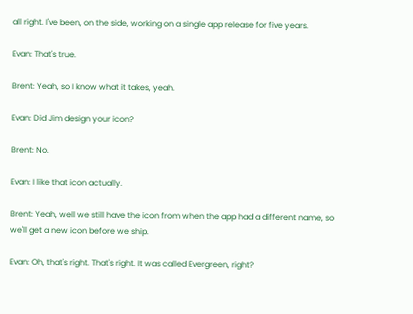all right. I've been, on the side, working on a single app release for five years.

Evan: That's true.

Brent: Yeah, so I know what it takes, yeah.

Evan: Did Jim design your icon?

Brent: No.

Evan: I like that icon actually.

Brent: Yeah, well we still have the icon from when the app had a different name, so we'll get a new icon before we ship.

Evan: Oh, that's right. That's right. It was called Evergreen, right?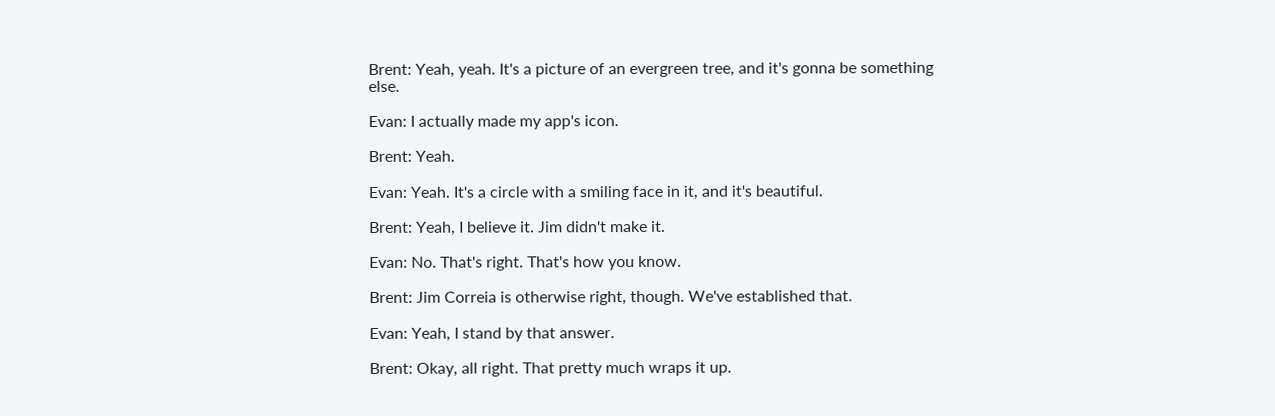Brent: Yeah, yeah. It's a picture of an evergreen tree, and it's gonna be something else.

Evan: I actually made my app's icon.

Brent: Yeah.

Evan: Yeah. It's a circle with a smiling face in it, and it's beautiful.

Brent: Yeah, I believe it. Jim didn't make it.

Evan: No. That's right. That's how you know.

Brent: Jim Correia is otherwise right, though. We've established that.

Evan: Yeah, I stand by that answer.

Brent: Okay, all right. That pretty much wraps it up.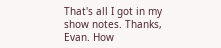That's all I got in my show notes. Thanks, Evan. How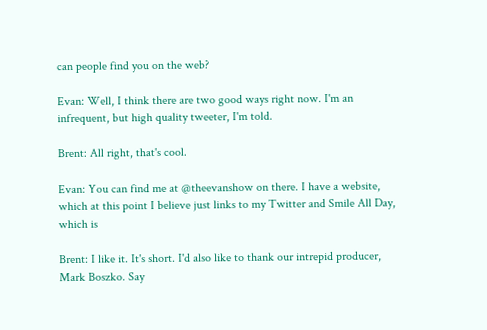can people find you on the web?

Evan: Well, I think there are two good ways right now. I'm an infrequent, but high quality tweeter, I'm told.

Brent: All right, that's cool.

Evan: You can find me at @theevanshow on there. I have a website, which at this point I believe just links to my Twitter and Smile All Day, which is

Brent: I like it. It's short. I'd also like to thank our intrepid producer, Mark Boszko. Say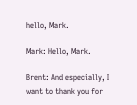hello, Mark.

Mark: Hello, Mark.

Brent: And especially, I want to thank you for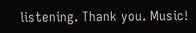listening. Thank you. Music!